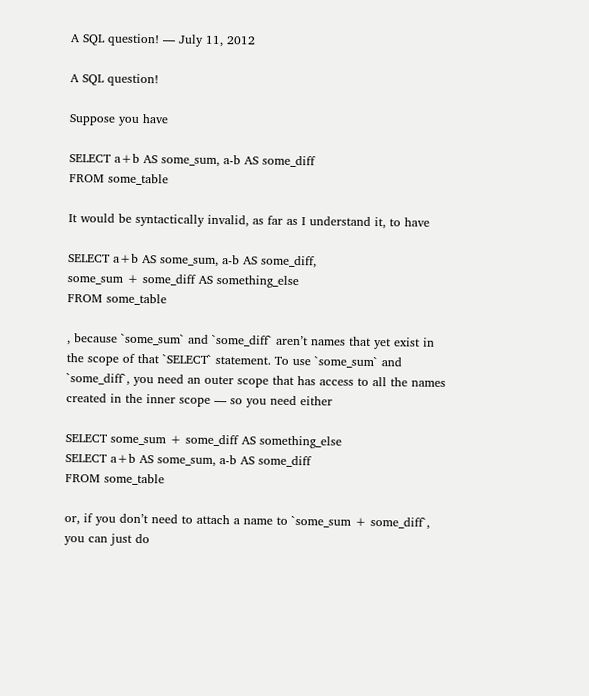A SQL question! — July 11, 2012

A SQL question!

Suppose you have

SELECT a+b AS some_sum, a-b AS some_diff
FROM some_table

It would be syntactically invalid, as far as I understand it, to have

SELECT a+b AS some_sum, a-b AS some_diff,
some_sum + some_diff AS something_else
FROM some_table

, because `some_sum` and `some_diff` aren’t names that yet exist in the scope of that `SELECT` statement. To use `some_sum` and `some_diff`, you need an outer scope that has access to all the names created in the inner scope — so you need either

SELECT some_sum + some_diff AS something_else
SELECT a+b AS some_sum, a-b AS some_diff
FROM some_table

or, if you don’t need to attach a name to `some_sum + some_diff`, you can just do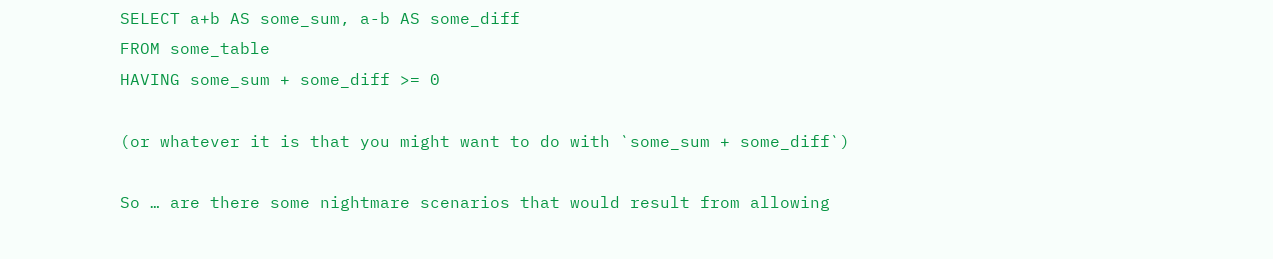SELECT a+b AS some_sum, a-b AS some_diff
FROM some_table
HAVING some_sum + some_diff >= 0

(or whatever it is that you might want to do with `some_sum + some_diff`)

So … are there some nightmare scenarios that would result from allowing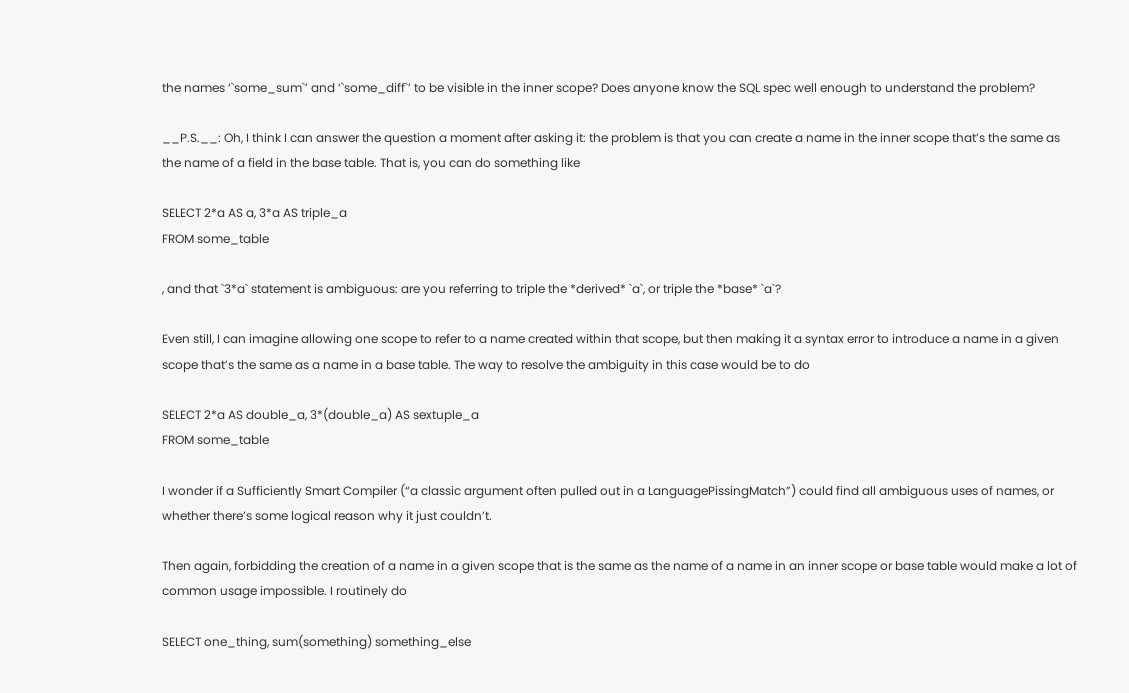the names ‘`some_sum`’ and ‘`some_diff`’ to be visible in the inner scope? Does anyone know the SQL spec well enough to understand the problem?

__P.S.__: Oh, I think I can answer the question a moment after asking it: the problem is that you can create a name in the inner scope that’s the same as the name of a field in the base table. That is, you can do something like

SELECT 2*a AS a, 3*a AS triple_a
FROM some_table

, and that `3*a` statement is ambiguous: are you referring to triple the *derived* `a`, or triple the *base* `a`?

Even still, I can imagine allowing one scope to refer to a name created within that scope, but then making it a syntax error to introduce a name in a given scope that’s the same as a name in a base table. The way to resolve the ambiguity in this case would be to do

SELECT 2*a AS double_a, 3*(double_a) AS sextuple_a
FROM some_table

I wonder if a Sufficiently Smart Compiler (“a classic argument often pulled out in a LanguagePissingMatch”) could find all ambiguous uses of names, or whether there’s some logical reason why it just couldn’t.

Then again, forbidding the creation of a name in a given scope that is the same as the name of a name in an inner scope or base table would make a lot of common usage impossible. I routinely do

SELECT one_thing, sum(something) something_else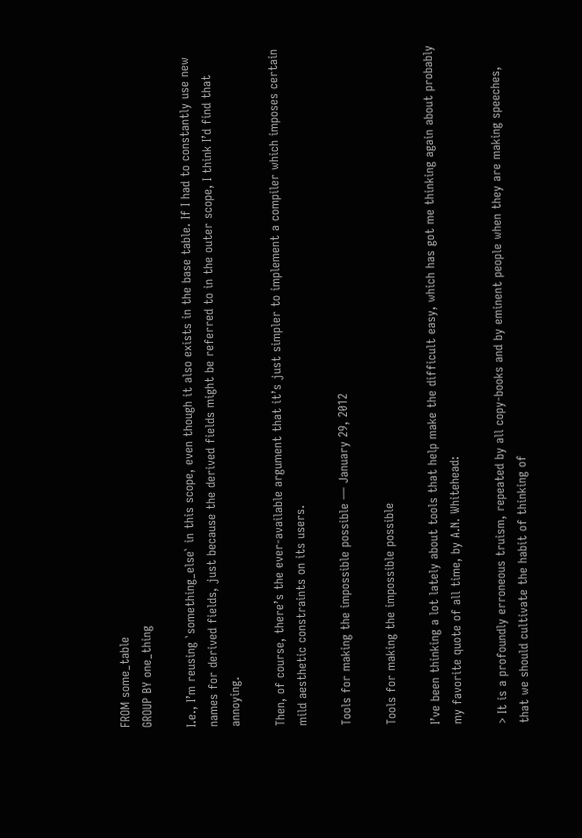FROM some_table
GROUP BY one_thing

I.e., I’m reusing `something_else` in this scope, even though it also exists in the base table. If I had to constantly use new names for derived fields, just because the derived fields might be referred to in the outer scope, I think I’d find that annoying.

Then, of course, there’s the ever-available argument that it’s just simpler to implement a compiler which imposes certain mild aesthetic constraints on its users.

Tools for making the impossible possible — January 29, 2012

Tools for making the impossible possible

I’ve been thinking a lot lately about tools that help make the difficult easy, which has got me thinking again about probably my favorite quote of all time, by A.N. Whitehead:

> It is a profoundly erroneous truism, repeated by all copy-books and by eminent people when they are making speeches, that we should cultivate the habit of thinking of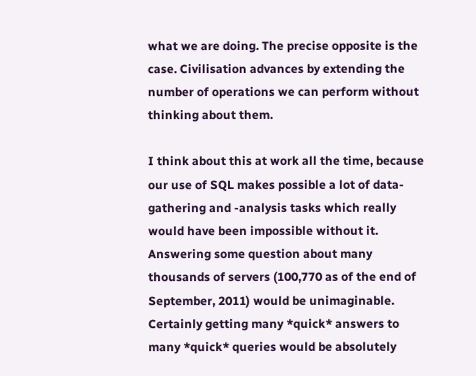what we are doing. The precise opposite is the case. Civilisation advances by extending the number of operations we can perform without thinking about them.

I think about this at work all the time, because our use of SQL makes possible a lot of data-gathering and -analysis tasks which really would have been impossible without it. Answering some question about many thousands of servers (100,770 as of the end of September, 2011) would be unimaginable. Certainly getting many *quick* answers to many *quick* queries would be absolutely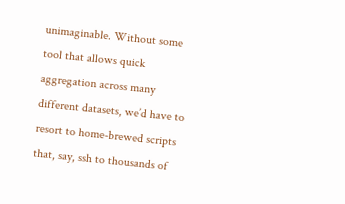unimaginable. Without some tool that allows quick aggregation across many different datasets, we’d have to resort to home-brewed scripts that, say, ssh to thousands of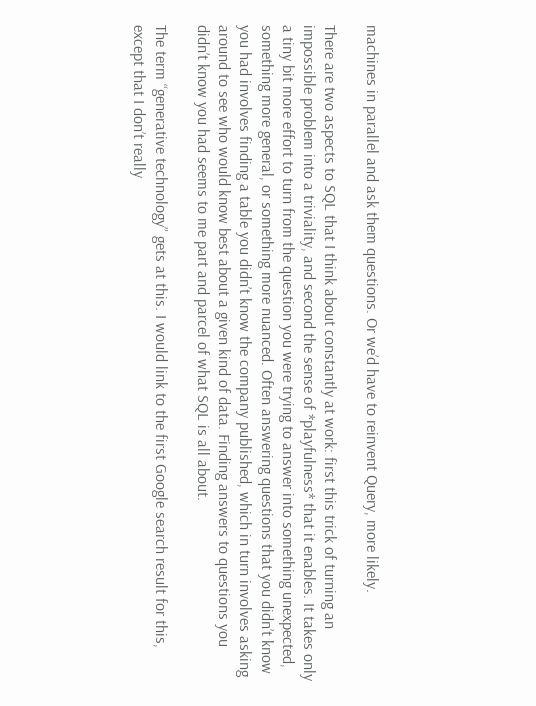machines in parallel and ask them questions. Or we’d have to reinvent Query, more likely.

There are two aspects to SQL that I think about constantly at work: first this trick of turning an impossible problem into a triviality, and second the sense of *playfulness* that it enables. It takes only a tiny bit more effort to turn from the question you were trying to answer into something unexpected, something more general, or something more nuanced. Often answering questions that you didn’t know you had involves finding a table you didn’t know the company published, which in turn involves asking around to see who would know best about a given kind of data. Finding answers to questions you didn’t know you had seems to me part and parcel of what SQL is all about.

The term “generative technology” gets at this. I would link to the first Google search result for this, except that I don’t really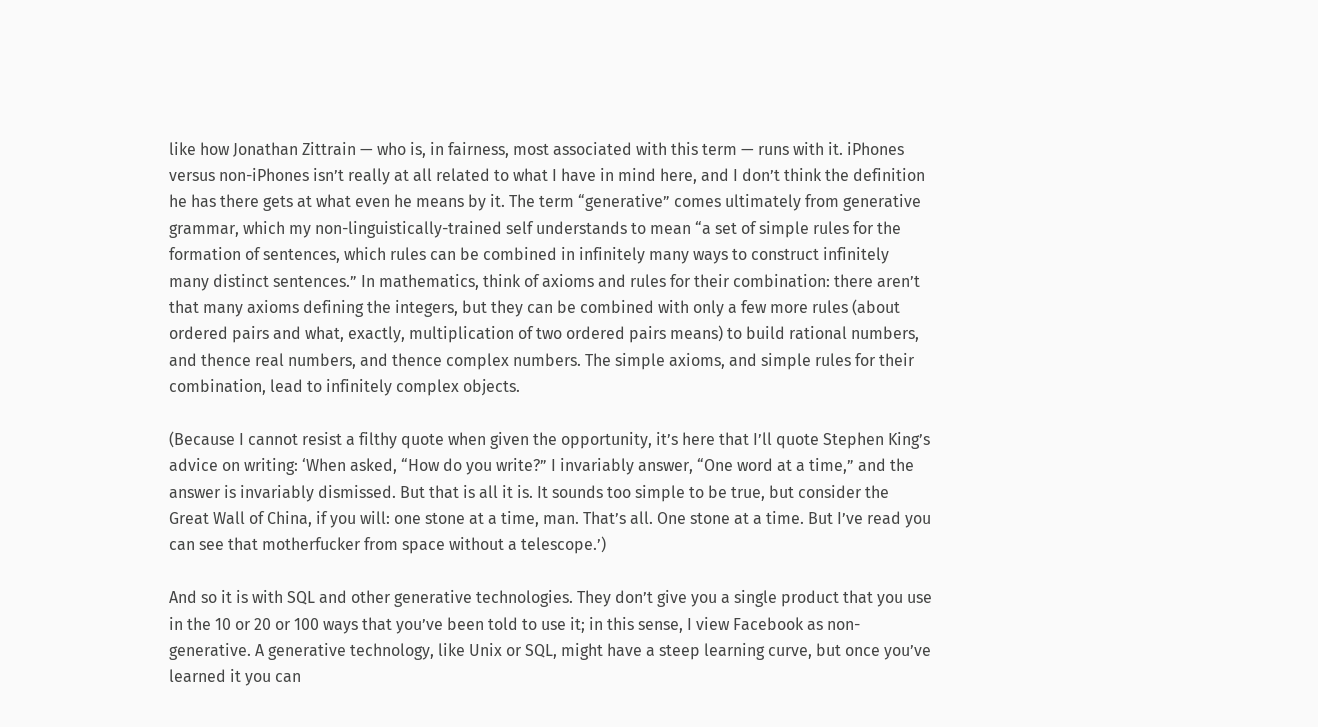like how Jonathan Zittrain — who is, in fairness, most associated with this term — runs with it. iPhones versus non-iPhones isn’t really at all related to what I have in mind here, and I don’t think the definition he has there gets at what even he means by it. The term “generative” comes ultimately from generative grammar, which my non-linguistically-trained self understands to mean “a set of simple rules for the formation of sentences, which rules can be combined in infinitely many ways to construct infinitely many distinct sentences.” In mathematics, think of axioms and rules for their combination: there aren’t that many axioms defining the integers, but they can be combined with only a few more rules (about ordered pairs and what, exactly, multiplication of two ordered pairs means) to build rational numbers, and thence real numbers, and thence complex numbers. The simple axioms, and simple rules for their combination, lead to infinitely complex objects.

(Because I cannot resist a filthy quote when given the opportunity, it’s here that I’ll quote Stephen King’s advice on writing: ‘When asked, “How do you write?” I invariably answer, “One word at a time,” and the answer is invariably dismissed. But that is all it is. It sounds too simple to be true, but consider the Great Wall of China, if you will: one stone at a time, man. That’s all. One stone at a time. But I’ve read you can see that motherfucker from space without a telescope.’)

And so it is with SQL and other generative technologies. They don’t give you a single product that you use in the 10 or 20 or 100 ways that you’ve been told to use it; in this sense, I view Facebook as non-generative. A generative technology, like Unix or SQL, might have a steep learning curve, but once you’ve learned it you can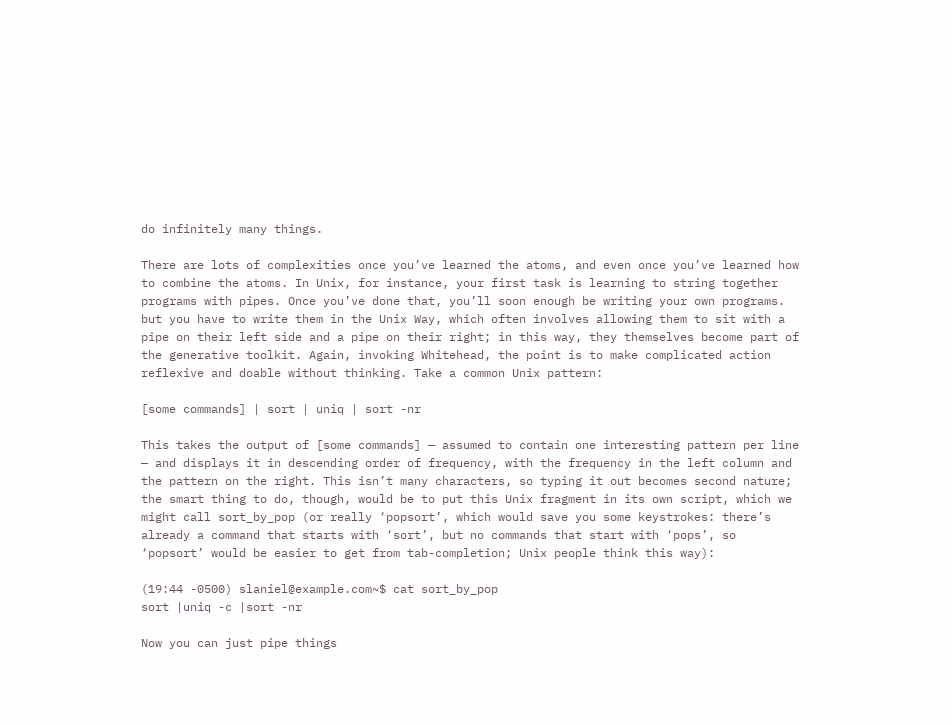do infinitely many things.

There are lots of complexities once you’ve learned the atoms, and even once you’ve learned how to combine the atoms. In Unix, for instance, your first task is learning to string together programs with pipes. Once you’ve done that, you’ll soon enough be writing your own programs. but you have to write them in the Unix Way, which often involves allowing them to sit with a pipe on their left side and a pipe on their right; in this way, they themselves become part of the generative toolkit. Again, invoking Whitehead, the point is to make complicated action reflexive and doable without thinking. Take a common Unix pattern:

[some commands] | sort | uniq | sort -nr

This takes the output of [some commands] — assumed to contain one interesting pattern per line — and displays it in descending order of frequency, with the frequency in the left column and the pattern on the right. This isn’t many characters, so typing it out becomes second nature; the smart thing to do, though, would be to put this Unix fragment in its own script, which we might call sort_by_pop (or really ‘popsort’, which would save you some keystrokes: there’s already a command that starts with ‘sort’, but no commands that start with ‘pops’, so ‘popsort’ would be easier to get from tab-completion; Unix people think this way):

(19:44 -0500) slaniel@example.com~$ cat sort_by_pop
sort |uniq -c |sort -nr

Now you can just pipe things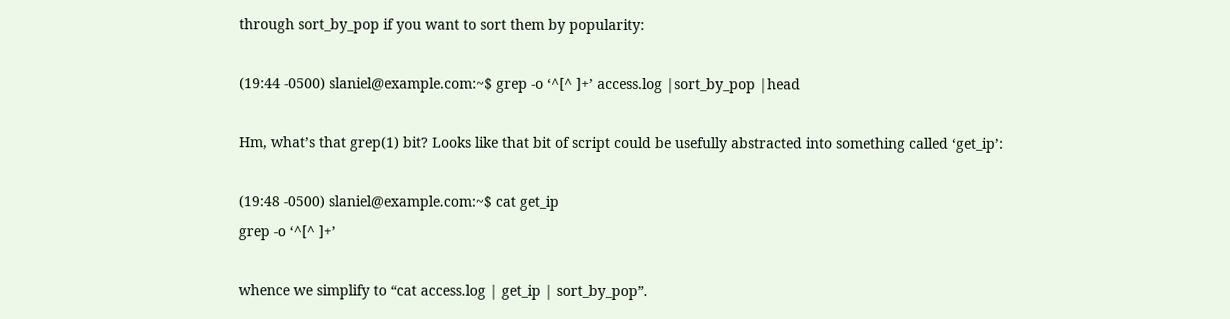through sort_by_pop if you want to sort them by popularity:

(19:44 -0500) slaniel@example.com:~$ grep -o ‘^[^ ]+’ access.log |sort_by_pop |head

Hm, what’s that grep(1) bit? Looks like that bit of script could be usefully abstracted into something called ‘get_ip’:

(19:48 -0500) slaniel@example.com:~$ cat get_ip
grep -o ‘^[^ ]+’

whence we simplify to “cat access.log | get_ip | sort_by_pop”.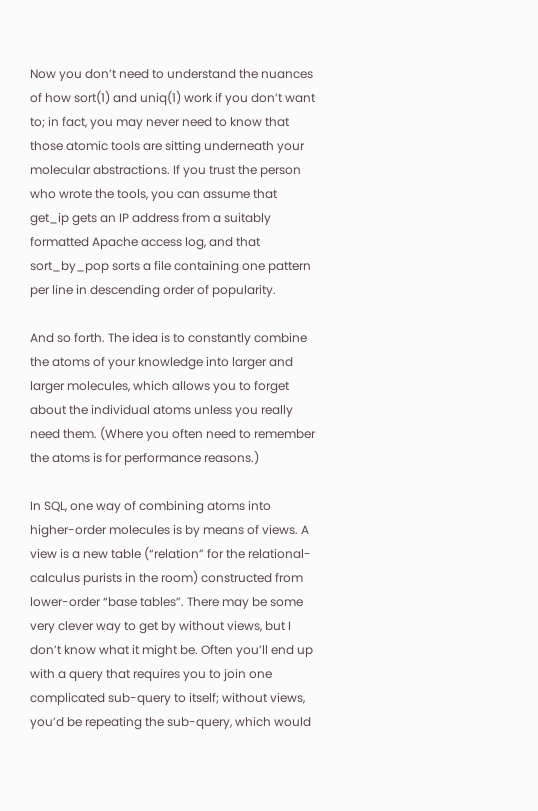Now you don’t need to understand the nuances of how sort(1) and uniq(1) work if you don’t want to; in fact, you may never need to know that those atomic tools are sitting underneath your molecular abstractions. If you trust the person who wrote the tools, you can assume that get_ip gets an IP address from a suitably formatted Apache access log, and that sort_by_pop sorts a file containing one pattern per line in descending order of popularity.

And so forth. The idea is to constantly combine the atoms of your knowledge into larger and larger molecules, which allows you to forget about the individual atoms unless you really need them. (Where you often need to remember the atoms is for performance reasons.)

In SQL, one way of combining atoms into higher-order molecules is by means of views. A view is a new table (“relation” for the relational-calculus purists in the room) constructed from lower-order “base tables”. There may be some very clever way to get by without views, but I don’t know what it might be. Often you’ll end up with a query that requires you to join one complicated sub-query to itself; without views, you’d be repeating the sub-query, which would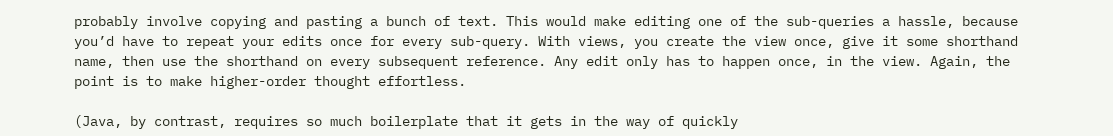probably involve copying and pasting a bunch of text. This would make editing one of the sub-queries a hassle, because you’d have to repeat your edits once for every sub-query. With views, you create the view once, give it some shorthand name, then use the shorthand on every subsequent reference. Any edit only has to happen once, in the view. Again, the point is to make higher-order thought effortless.

(Java, by contrast, requires so much boilerplate that it gets in the way of quickly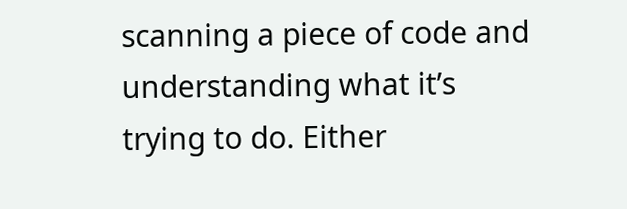scanning a piece of code and understanding what it’s trying to do. Either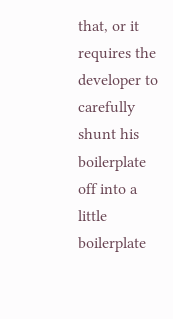that, or it requires the developer to carefully shunt his boilerplate off into a little boilerplate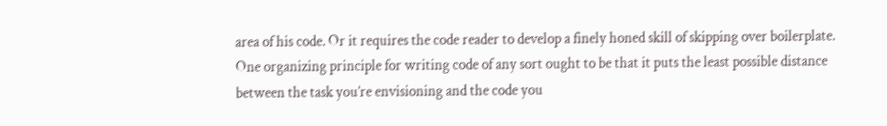area of his code. Or it requires the code reader to develop a finely honed skill of skipping over boilerplate. One organizing principle for writing code of any sort ought to be that it puts the least possible distance between the task you’re envisioning and the code you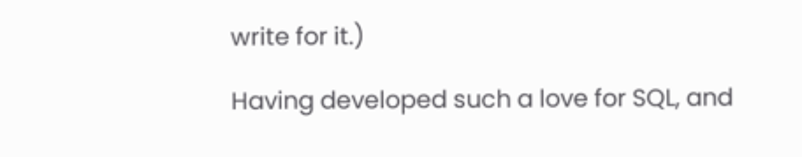write for it.)

Having developed such a love for SQL, and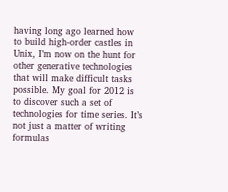having long ago learned how to build high-order castles in Unix, I’m now on the hunt for other generative technologies that will make difficult tasks possible. My goal for 2012 is to discover such a set of technologies for time series. It’s not just a matter of writing formulas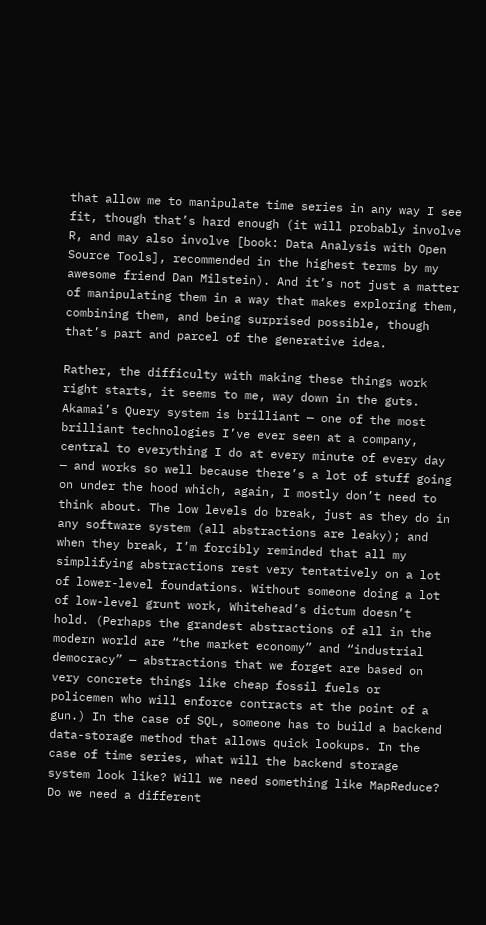that allow me to manipulate time series in any way I see fit, though that’s hard enough (it will probably involve R, and may also involve [book: Data Analysis with Open Source Tools], recommended in the highest terms by my awesome friend Dan Milstein). And it’s not just a matter of manipulating them in a way that makes exploring them, combining them, and being surprised possible, though that’s part and parcel of the generative idea.

Rather, the difficulty with making these things work right starts, it seems to me, way down in the guts. Akamai’s Query system is brilliant — one of the most brilliant technologies I’ve ever seen at a company, central to everything I do at every minute of every day — and works so well because there’s a lot of stuff going on under the hood which, again, I mostly don’t need to think about. The low levels do break, just as they do in any software system (all abstractions are leaky); and when they break, I’m forcibly reminded that all my simplifying abstractions rest very tentatively on a lot of lower-level foundations. Without someone doing a lot of low-level grunt work, Whitehead’s dictum doesn’t hold. (Perhaps the grandest abstractions of all in the modern world are “the market economy” and “industrial democracy” — abstractions that we forget are based on very concrete things like cheap fossil fuels or policemen who will enforce contracts at the point of a gun.) In the case of SQL, someone has to build a backend data-storage method that allows quick lookups. In the case of time series, what will the backend storage system look like? Will we need something like MapReduce? Do we need a different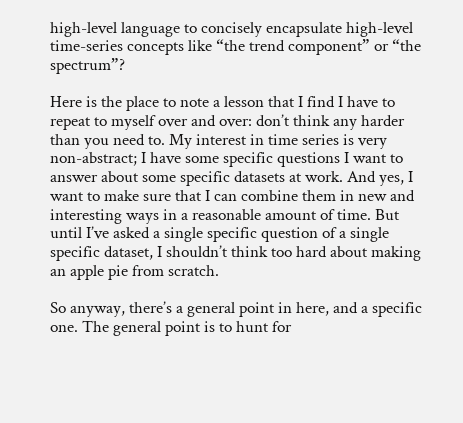high-level language to concisely encapsulate high-level time-series concepts like “the trend component” or “the spectrum”?

Here is the place to note a lesson that I find I have to repeat to myself over and over: don’t think any harder than you need to. My interest in time series is very non-abstract; I have some specific questions I want to answer about some specific datasets at work. And yes, I want to make sure that I can combine them in new and interesting ways in a reasonable amount of time. But until I’ve asked a single specific question of a single specific dataset, I shouldn’t think too hard about making an apple pie from scratch.

So anyway, there’s a general point in here, and a specific one. The general point is to hunt for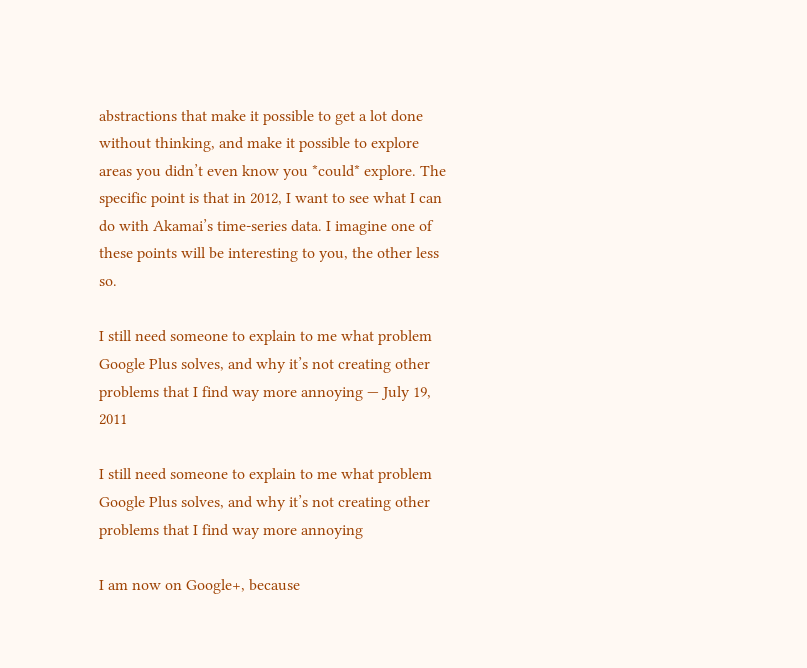abstractions that make it possible to get a lot done without thinking, and make it possible to explore areas you didn’t even know you *could* explore. The specific point is that in 2012, I want to see what I can do with Akamai’s time-series data. I imagine one of these points will be interesting to you, the other less so.

I still need someone to explain to me what problem Google Plus solves, and why it’s not creating other problems that I find way more annoying — July 19, 2011

I still need someone to explain to me what problem Google Plus solves, and why it’s not creating other problems that I find way more annoying

I am now on Google+, because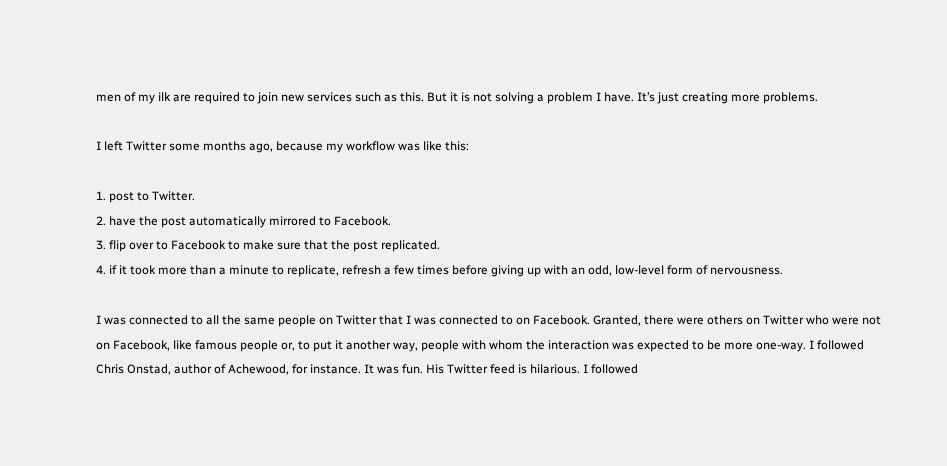men of my ilk are required to join new services such as this. But it is not solving a problem I have. It’s just creating more problems.

I left Twitter some months ago, because my workflow was like this:

1. post to Twitter.
2. have the post automatically mirrored to Facebook.
3. flip over to Facebook to make sure that the post replicated.
4. if it took more than a minute to replicate, refresh a few times before giving up with an odd, low-level form of nervousness.

I was connected to all the same people on Twitter that I was connected to on Facebook. Granted, there were others on Twitter who were not on Facebook, like famous people or, to put it another way, people with whom the interaction was expected to be more one-way. I followed Chris Onstad, author of Achewood, for instance. It was fun. His Twitter feed is hilarious. I followed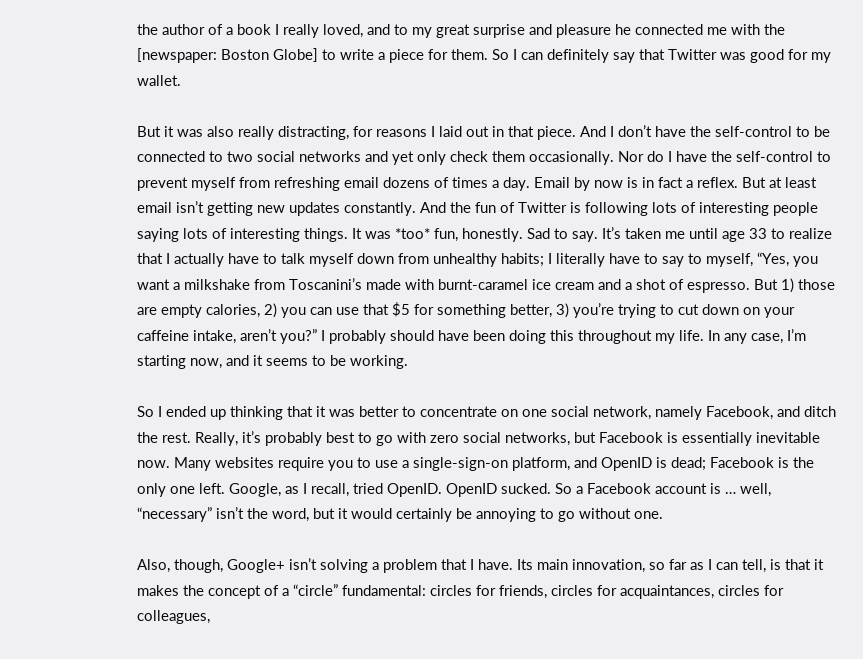the author of a book I really loved, and to my great surprise and pleasure he connected me with the [newspaper: Boston Globe] to write a piece for them. So I can definitely say that Twitter was good for my wallet.

But it was also really distracting, for reasons I laid out in that piece. And I don’t have the self-control to be connected to two social networks and yet only check them occasionally. Nor do I have the self-control to prevent myself from refreshing email dozens of times a day. Email by now is in fact a reflex. But at least email isn’t getting new updates constantly. And the fun of Twitter is following lots of interesting people saying lots of interesting things. It was *too* fun, honestly. Sad to say. It’s taken me until age 33 to realize that I actually have to talk myself down from unhealthy habits; I literally have to say to myself, “Yes, you want a milkshake from Toscanini’s made with burnt-caramel ice cream and a shot of espresso. But 1) those are empty calories, 2) you can use that $5 for something better, 3) you’re trying to cut down on your caffeine intake, aren’t you?” I probably should have been doing this throughout my life. In any case, I’m starting now, and it seems to be working.

So I ended up thinking that it was better to concentrate on one social network, namely Facebook, and ditch the rest. Really, it’s probably best to go with zero social networks, but Facebook is essentially inevitable now. Many websites require you to use a single-sign-on platform, and OpenID is dead; Facebook is the only one left. Google, as I recall, tried OpenID. OpenID sucked. So a Facebook account is … well, “necessary” isn’t the word, but it would certainly be annoying to go without one.

Also, though, Google+ isn’t solving a problem that I have. Its main innovation, so far as I can tell, is that it makes the concept of a “circle” fundamental: circles for friends, circles for acquaintances, circles for colleagues,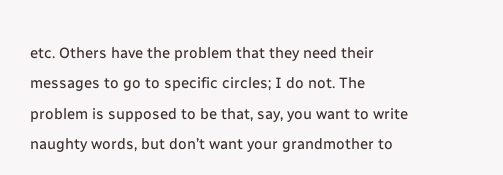etc. Others have the problem that they need their messages to go to specific circles; I do not. The problem is supposed to be that, say, you want to write naughty words, but don’t want your grandmother to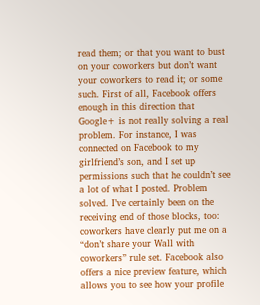read them; or that you want to bust on your coworkers but don’t want your coworkers to read it; or some such. First of all, Facebook offers enough in this direction that Google+ is not really solving a real problem. For instance, I was connected on Facebook to my girlfriend’s son, and I set up permissions such that he couldn’t see a lot of what I posted. Problem solved. I’ve certainly been on the receiving end of those blocks, too: coworkers have clearly put me on a “don’t share your Wall with coworkers” rule set. Facebook also offers a nice preview feature, which allows you to see how your profile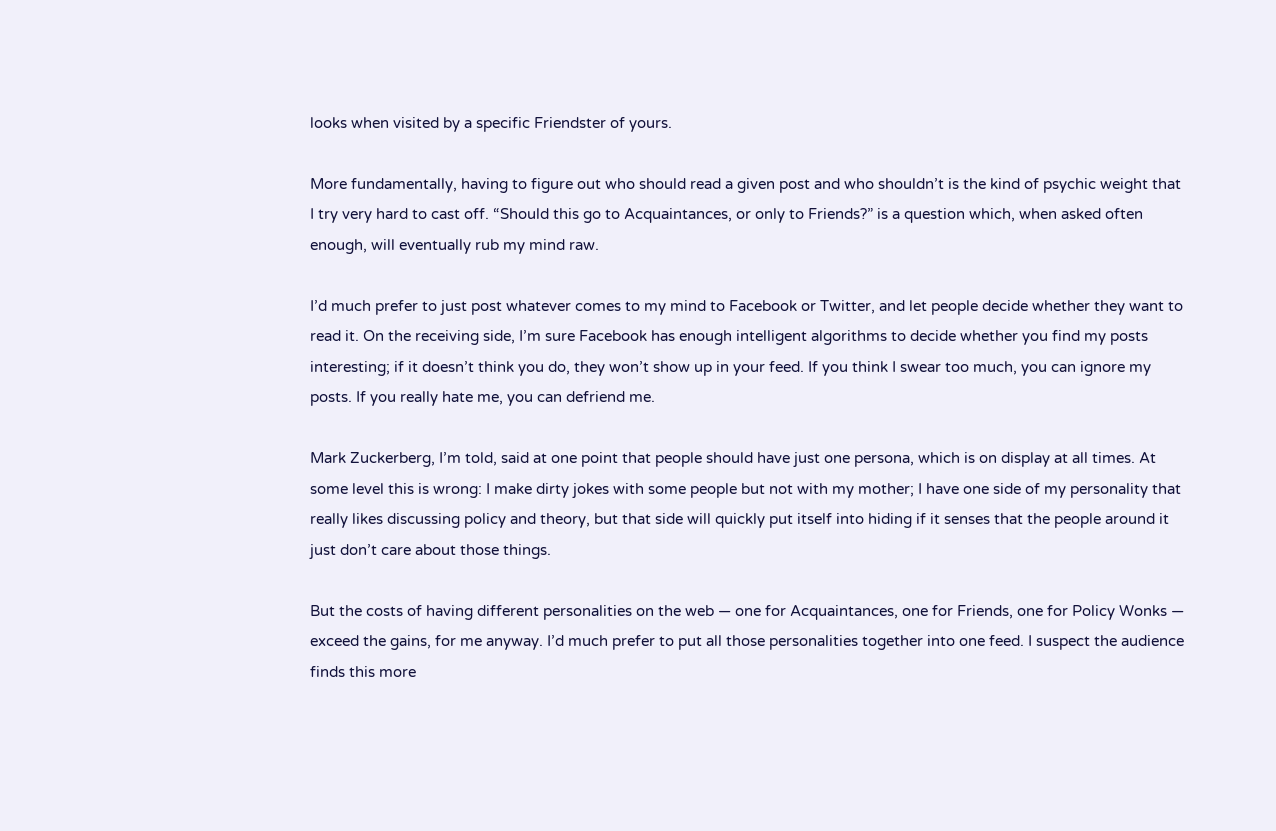looks when visited by a specific Friendster of yours.

More fundamentally, having to figure out who should read a given post and who shouldn’t is the kind of psychic weight that I try very hard to cast off. “Should this go to Acquaintances, or only to Friends?” is a question which, when asked often enough, will eventually rub my mind raw.

I’d much prefer to just post whatever comes to my mind to Facebook or Twitter, and let people decide whether they want to read it. On the receiving side, I’m sure Facebook has enough intelligent algorithms to decide whether you find my posts interesting; if it doesn’t think you do, they won’t show up in your feed. If you think I swear too much, you can ignore my posts. If you really hate me, you can defriend me.

Mark Zuckerberg, I’m told, said at one point that people should have just one persona, which is on display at all times. At some level this is wrong: I make dirty jokes with some people but not with my mother; I have one side of my personality that really likes discussing policy and theory, but that side will quickly put itself into hiding if it senses that the people around it just don’t care about those things.

But the costs of having different personalities on the web — one for Acquaintances, one for Friends, one for Policy Wonks — exceed the gains, for me anyway. I’d much prefer to put all those personalities together into one feed. I suspect the audience finds this more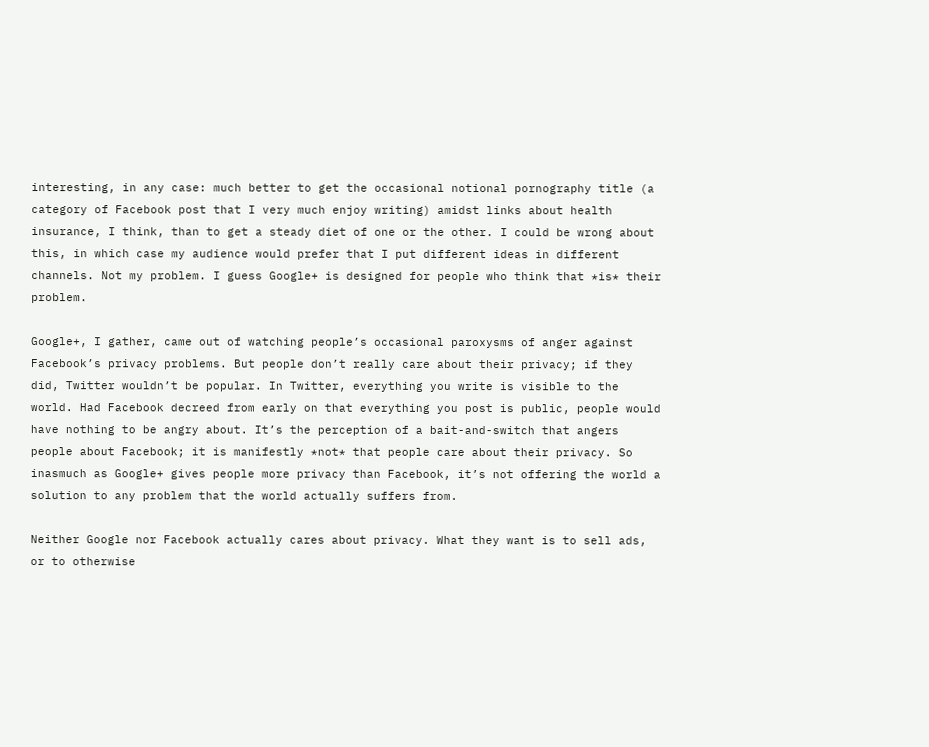interesting, in any case: much better to get the occasional notional pornography title (a category of Facebook post that I very much enjoy writing) amidst links about health insurance, I think, than to get a steady diet of one or the other. I could be wrong about this, in which case my audience would prefer that I put different ideas in different channels. Not my problem. I guess Google+ is designed for people who think that *is* their problem.

Google+, I gather, came out of watching people’s occasional paroxysms of anger against Facebook’s privacy problems. But people don’t really care about their privacy; if they did, Twitter wouldn’t be popular. In Twitter, everything you write is visible to the world. Had Facebook decreed from early on that everything you post is public, people would have nothing to be angry about. It’s the perception of a bait-and-switch that angers people about Facebook; it is manifestly *not* that people care about their privacy. So inasmuch as Google+ gives people more privacy than Facebook, it’s not offering the world a solution to any problem that the world actually suffers from.

Neither Google nor Facebook actually cares about privacy. What they want is to sell ads, or to otherwise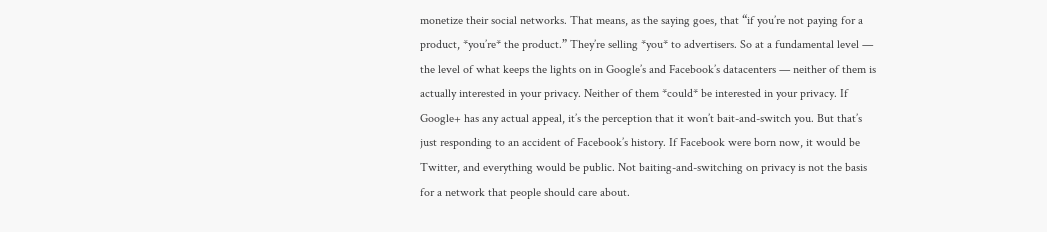monetize their social networks. That means, as the saying goes, that “if you’re not paying for a product, *you’re* the product.” They’re selling *you* to advertisers. So at a fundamental level — the level of what keeps the lights on in Google’s and Facebook’s datacenters — neither of them is actually interested in your privacy. Neither of them *could* be interested in your privacy. If Google+ has any actual appeal, it’s the perception that it won’t bait-and-switch you. But that’s just responding to an accident of Facebook’s history. If Facebook were born now, it would be Twitter, and everything would be public. Not baiting-and-switching on privacy is not the basis for a network that people should care about.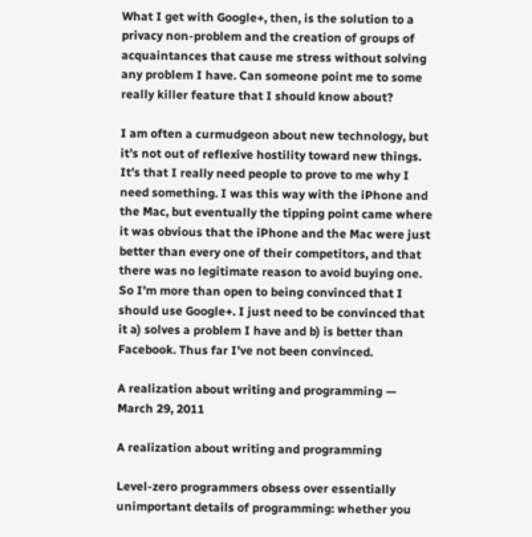What I get with Google+, then, is the solution to a privacy non-problem and the creation of groups of acquaintances that cause me stress without solving any problem I have. Can someone point me to some really killer feature that I should know about?

I am often a curmudgeon about new technology, but it’s not out of reflexive hostility toward new things. It’s that I really need people to prove to me why I need something. I was this way with the iPhone and the Mac, but eventually the tipping point came where it was obvious that the iPhone and the Mac were just better than every one of their competitors, and that there was no legitimate reason to avoid buying one. So I’m more than open to being convinced that I should use Google+. I just need to be convinced that it a) solves a problem I have and b) is better than Facebook. Thus far I’ve not been convinced.

A realization about writing and programming — March 29, 2011

A realization about writing and programming

Level-zero programmers obsess over essentially unimportant details of programming: whether you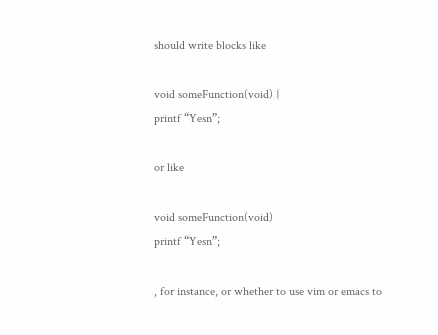should write blocks like

void someFunction(void) {
printf “Yesn”;

or like

void someFunction(void)
printf “Yesn”;

, for instance, or whether to use vim or emacs to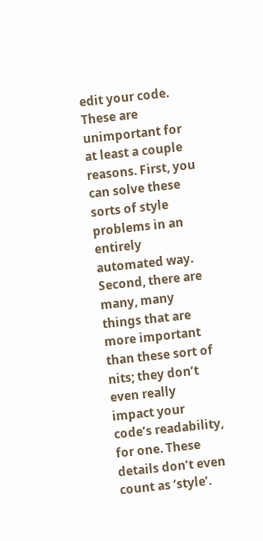edit your code. These are unimportant for at least a couple reasons. First, you can solve these sorts of style problems in an entirely automated way. Second, there are many, many things that are more important than these sort of nits; they don’t even really impact your code’s readability, for one. These details don’t even count as ‘style’.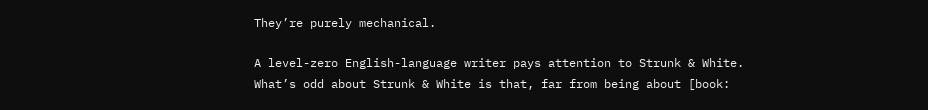They’re purely mechanical.

A level-zero English-language writer pays attention to Strunk & White. What’s odd about Strunk & White is that, far from being about [book: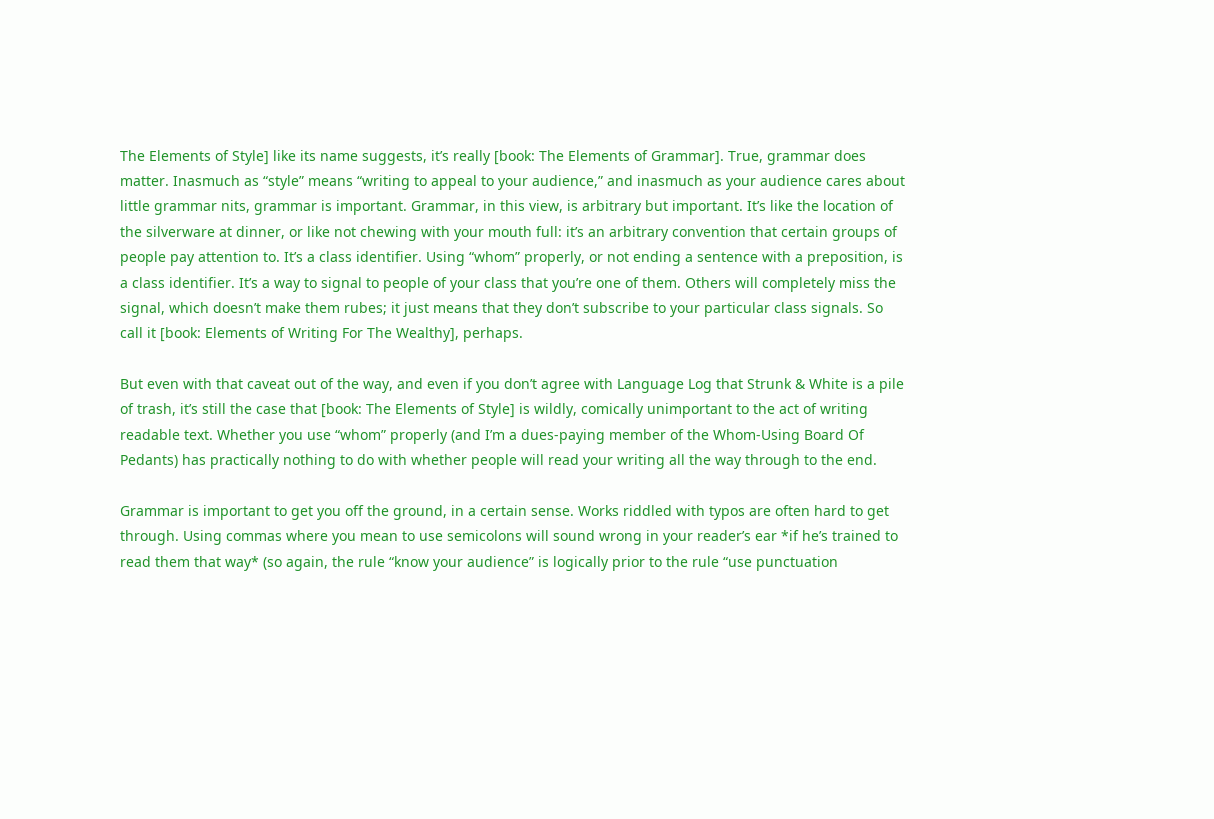The Elements of Style] like its name suggests, it’s really [book: The Elements of Grammar]. True, grammar does matter. Inasmuch as “style” means “writing to appeal to your audience,” and inasmuch as your audience cares about little grammar nits, grammar is important. Grammar, in this view, is arbitrary but important. It’s like the location of the silverware at dinner, or like not chewing with your mouth full: it’s an arbitrary convention that certain groups of people pay attention to. It’s a class identifier. Using “whom” properly, or not ending a sentence with a preposition, is a class identifier. It’s a way to signal to people of your class that you’re one of them. Others will completely miss the signal, which doesn’t make them rubes; it just means that they don’t subscribe to your particular class signals. So call it [book: Elements of Writing For The Wealthy], perhaps.

But even with that caveat out of the way, and even if you don’t agree with Language Log that Strunk & White is a pile of trash, it’s still the case that [book: The Elements of Style] is wildly, comically unimportant to the act of writing readable text. Whether you use “whom” properly (and I’m a dues-paying member of the Whom-Using Board Of Pedants) has practically nothing to do with whether people will read your writing all the way through to the end.

Grammar is important to get you off the ground, in a certain sense. Works riddled with typos are often hard to get through. Using commas where you mean to use semicolons will sound wrong in your reader’s ear *if he’s trained to read them that way* (so again, the rule “know your audience” is logically prior to the rule “use punctuation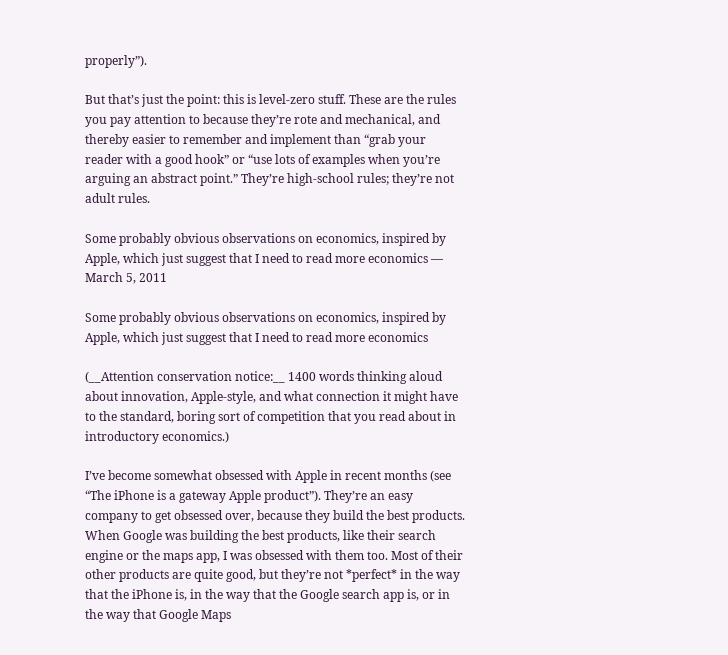properly”).

But that’s just the point: this is level-zero stuff. These are the rules you pay attention to because they’re rote and mechanical, and thereby easier to remember and implement than “grab your reader with a good hook” or “use lots of examples when you’re arguing an abstract point.” They’re high-school rules; they’re not adult rules.

Some probably obvious observations on economics, inspired by Apple, which just suggest that I need to read more economics — March 5, 2011

Some probably obvious observations on economics, inspired by Apple, which just suggest that I need to read more economics

(__Attention conservation notice:__ 1400 words thinking aloud about innovation, Apple-style, and what connection it might have to the standard, boring sort of competition that you read about in introductory economics.)

I’ve become somewhat obsessed with Apple in recent months (see “The iPhone is a gateway Apple product”). They’re an easy company to get obsessed over, because they build the best products. When Google was building the best products, like their search engine or the maps app, I was obsessed with them too. Most of their other products are quite good, but they’re not *perfect* in the way that the iPhone is, in the way that the Google search app is, or in the way that Google Maps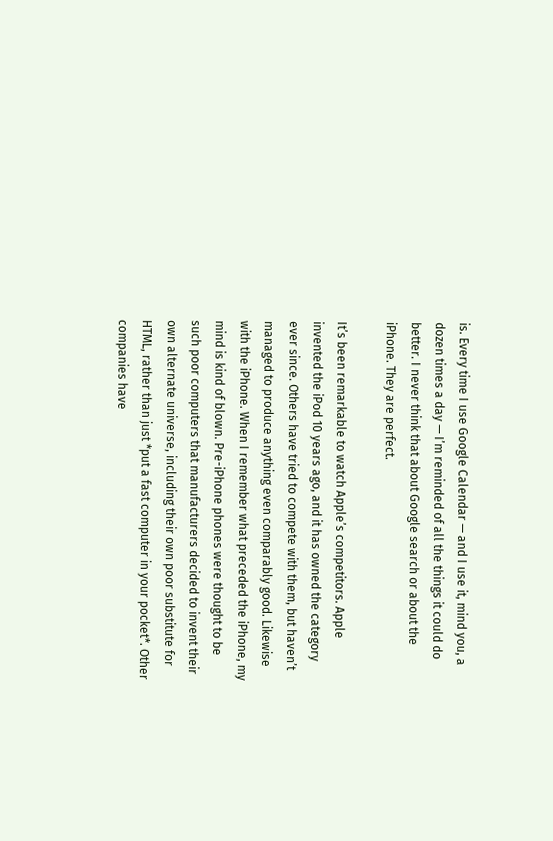is. Every time I use Google Calendar — and I use it, mind you, a dozen times a day — I’m reminded of all the things it could do better. I never think that about Google search or about the iPhone. They are perfect.

It’s been remarkable to watch Apple’s competitors. Apple invented the iPod 10 years ago, and it has owned the category ever since. Others have tried to compete with them, but haven’t managed to produce anything even comparably good. Likewise with the iPhone. When I remember what preceded the iPhone, my mind is kind of blown. Pre-iPhone phones were thought to be such poor computers that manufacturers decided to invent their own alternate universe, including their own poor substitute for HTML, rather than just *put a fast computer in your pocket*. Other companies have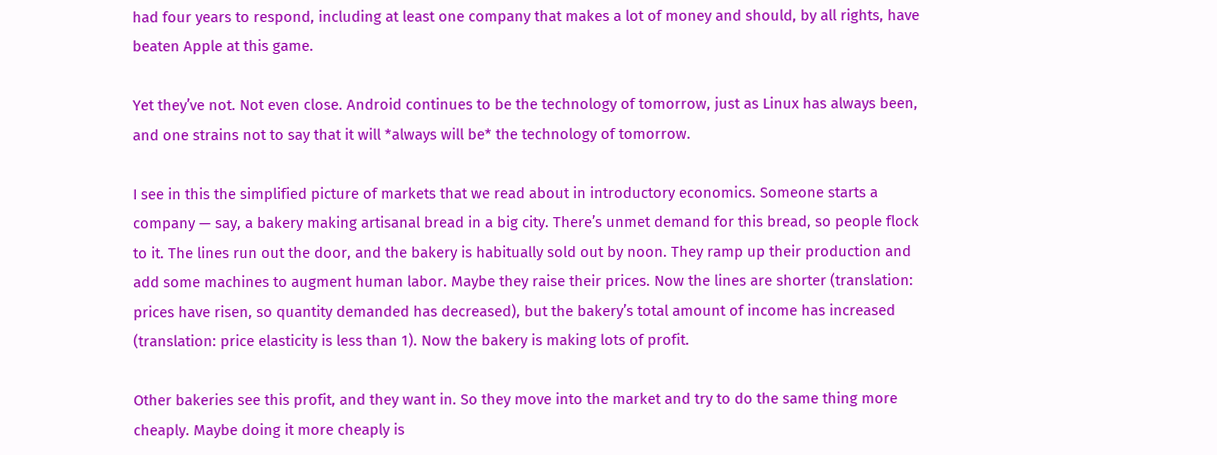had four years to respond, including at least one company that makes a lot of money and should, by all rights, have beaten Apple at this game.

Yet they’ve not. Not even close. Android continues to be the technology of tomorrow, just as Linux has always been, and one strains not to say that it will *always will be* the technology of tomorrow.

I see in this the simplified picture of markets that we read about in introductory economics. Someone starts a company — say, a bakery making artisanal bread in a big city. There’s unmet demand for this bread, so people flock to it. The lines run out the door, and the bakery is habitually sold out by noon. They ramp up their production and add some machines to augment human labor. Maybe they raise their prices. Now the lines are shorter (translation: prices have risen, so quantity demanded has decreased), but the bakery’s total amount of income has increased (translation: price elasticity is less than 1). Now the bakery is making lots of profit.

Other bakeries see this profit, and they want in. So they move into the market and try to do the same thing more cheaply. Maybe doing it more cheaply is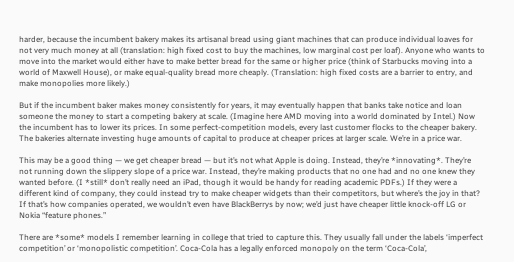harder, because the incumbent bakery makes its artisanal bread using giant machines that can produce individual loaves for not very much money at all (translation: high fixed cost to buy the machines, low marginal cost per loaf). Anyone who wants to move into the market would either have to make better bread for the same or higher price (think of Starbucks moving into a world of Maxwell House), or make equal-quality bread more cheaply. (Translation: high fixed costs are a barrier to entry, and make monopolies more likely.)

But if the incumbent baker makes money consistently for years, it may eventually happen that banks take notice and loan someone the money to start a competing bakery at scale. (Imagine here AMD moving into a world dominated by Intel.) Now the incumbent has to lower its prices. In some perfect-competition models, every last customer flocks to the cheaper bakery. The bakeries alternate investing huge amounts of capital to produce at cheaper prices at larger scale. We’re in a price war.

This may be a good thing — we get cheaper bread — but it’s not what Apple is doing. Instead, they’re *innovating*. They’re not running down the slippery slope of a price war. Instead, they’re making products that no one had and no one knew they wanted before. (I *still* don’t really need an iPad, though it would be handy for reading academic PDFs.) If they were a different kind of company, they could instead try to make cheaper widgets than their competitors, but where’s the joy in that? If that’s how companies operated, we wouldn’t even have BlackBerrys by now; we’d just have cheaper little knock-off LG or Nokia “feature phones.”

There are *some* models I remember learning in college that tried to capture this. They usually fall under the labels ‘imperfect competition’ or ‘monopolistic competition’. Coca-Cola has a legally enforced monopoly on the term ‘Coca-Cola’,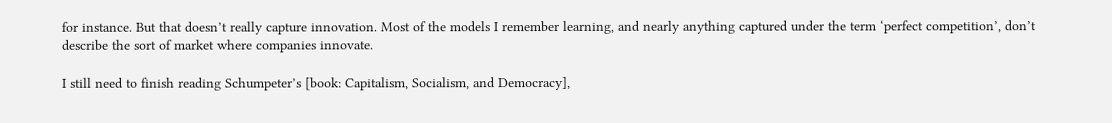for instance. But that doesn’t really capture innovation. Most of the models I remember learning, and nearly anything captured under the term ‘perfect competition’, don’t describe the sort of market where companies innovate.

I still need to finish reading Schumpeter’s [book: Capitalism, Socialism, and Democracy],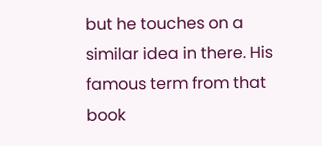but he touches on a similar idea in there. His famous term from that book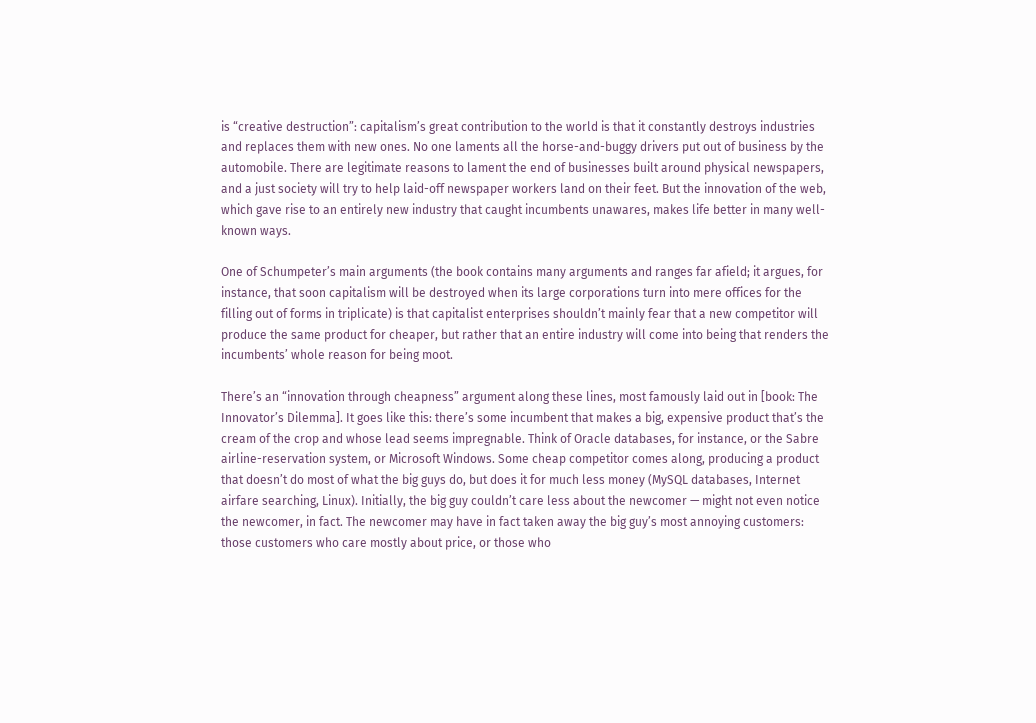is “creative destruction”: capitalism’s great contribution to the world is that it constantly destroys industries and replaces them with new ones. No one laments all the horse-and-buggy drivers put out of business by the automobile. There are legitimate reasons to lament the end of businesses built around physical newspapers, and a just society will try to help laid-off newspaper workers land on their feet. But the innovation of the web, which gave rise to an entirely new industry that caught incumbents unawares, makes life better in many well-known ways.

One of Schumpeter’s main arguments (the book contains many arguments and ranges far afield; it argues, for instance, that soon capitalism will be destroyed when its large corporations turn into mere offices for the filling out of forms in triplicate) is that capitalist enterprises shouldn’t mainly fear that a new competitor will produce the same product for cheaper, but rather that an entire industry will come into being that renders the incumbents’ whole reason for being moot.

There’s an “innovation through cheapness” argument along these lines, most famously laid out in [book: The Innovator’s Dilemma]. It goes like this: there’s some incumbent that makes a big, expensive product that’s the cream of the crop and whose lead seems impregnable. Think of Oracle databases, for instance, or the Sabre airline-reservation system, or Microsoft Windows. Some cheap competitor comes along, producing a product that doesn’t do most of what the big guys do, but does it for much less money (MySQL databases, Internet airfare searching, Linux). Initially, the big guy couldn’t care less about the newcomer — might not even notice the newcomer, in fact. The newcomer may have in fact taken away the big guy’s most annoying customers: those customers who care mostly about price, or those who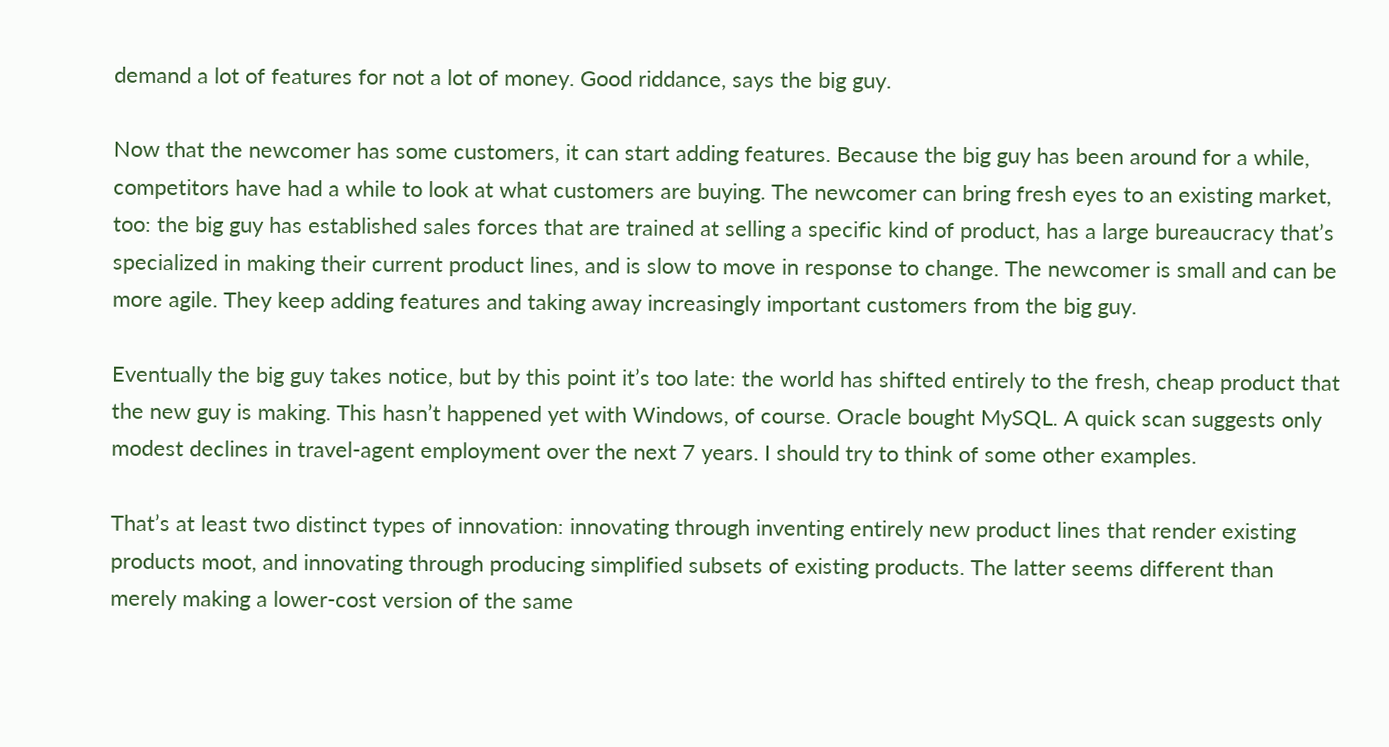demand a lot of features for not a lot of money. Good riddance, says the big guy.

Now that the newcomer has some customers, it can start adding features. Because the big guy has been around for a while, competitors have had a while to look at what customers are buying. The newcomer can bring fresh eyes to an existing market, too: the big guy has established sales forces that are trained at selling a specific kind of product, has a large bureaucracy that’s specialized in making their current product lines, and is slow to move in response to change. The newcomer is small and can be more agile. They keep adding features and taking away increasingly important customers from the big guy.

Eventually the big guy takes notice, but by this point it’s too late: the world has shifted entirely to the fresh, cheap product that the new guy is making. This hasn’t happened yet with Windows, of course. Oracle bought MySQL. A quick scan suggests only modest declines in travel-agent employment over the next 7 years. I should try to think of some other examples.

That’s at least two distinct types of innovation: innovating through inventing entirely new product lines that render existing products moot, and innovating through producing simplified subsets of existing products. The latter seems different than merely making a lower-cost version of the same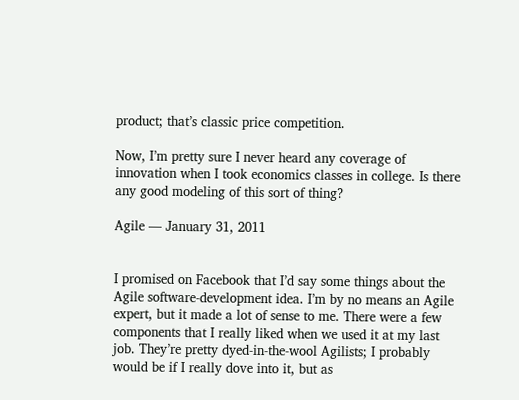product; that’s classic price competition.

Now, I’m pretty sure I never heard any coverage of innovation when I took economics classes in college. Is there any good modeling of this sort of thing?

Agile — January 31, 2011


I promised on Facebook that I’d say some things about the Agile software-development idea. I’m by no means an Agile expert, but it made a lot of sense to me. There were a few components that I really liked when we used it at my last job. They’re pretty dyed-in-the-wool Agilists; I probably would be if I really dove into it, but as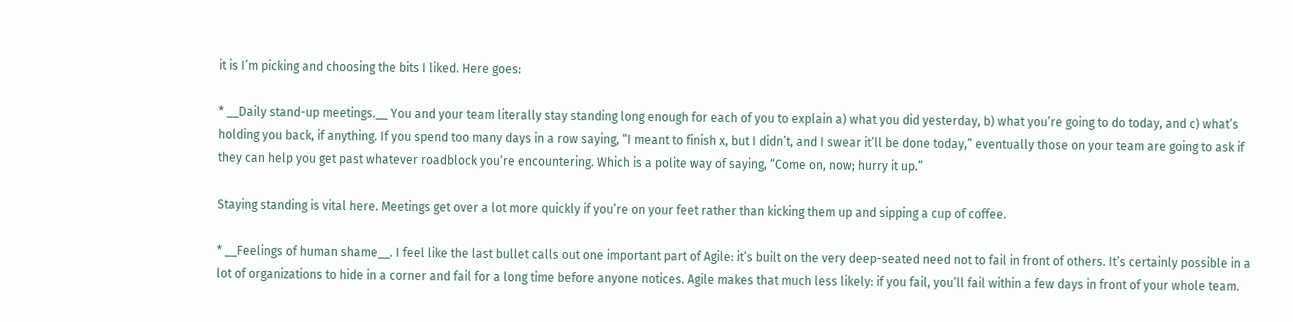it is I’m picking and choosing the bits I liked. Here goes:

* __Daily stand-up meetings.__ You and your team literally stay standing long enough for each of you to explain a) what you did yesterday, b) what you’re going to do today, and c) what’s holding you back, if anything. If you spend too many days in a row saying, “I meant to finish x, but I didn’t, and I swear it’ll be done today,” eventually those on your team are going to ask if they can help you get past whatever roadblock you’re encountering. Which is a polite way of saying, “Come on, now; hurry it up.”

Staying standing is vital here. Meetings get over a lot more quickly if you’re on your feet rather than kicking them up and sipping a cup of coffee.

* __Feelings of human shame__. I feel like the last bullet calls out one important part of Agile: it’s built on the very deep-seated need not to fail in front of others. It’s certainly possible in a lot of organizations to hide in a corner and fail for a long time before anyone notices. Agile makes that much less likely: if you fail, you’ll fail within a few days in front of your whole team.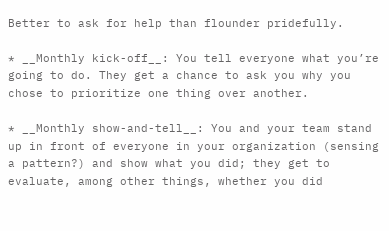Better to ask for help than flounder pridefully.

* __Monthly kick-off__: You tell everyone what you’re going to do. They get a chance to ask you why you chose to prioritize one thing over another.

* __Monthly show-and-tell__: You and your team stand up in front of everyone in your organization (sensing a pattern?) and show what you did; they get to evaluate, among other things, whether you did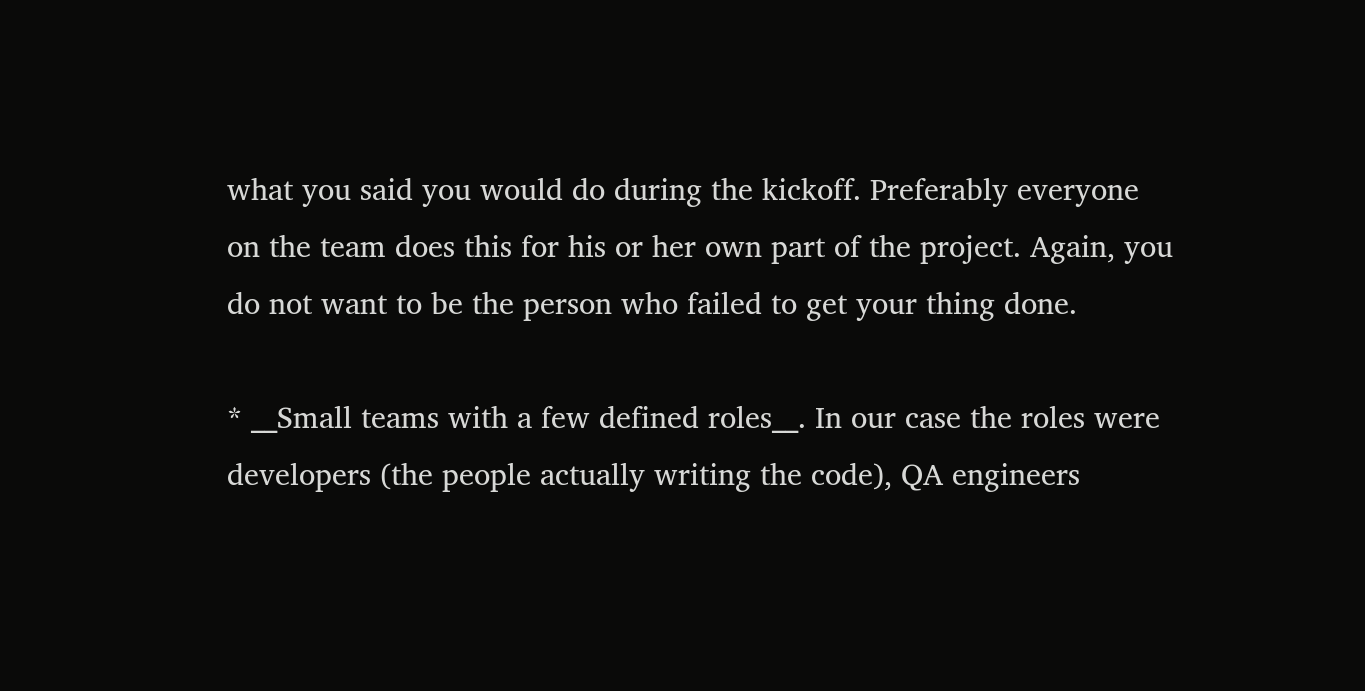what you said you would do during the kickoff. Preferably everyone on the team does this for his or her own part of the project. Again, you do not want to be the person who failed to get your thing done.

* __Small teams with a few defined roles__. In our case the roles were developers (the people actually writing the code), QA engineers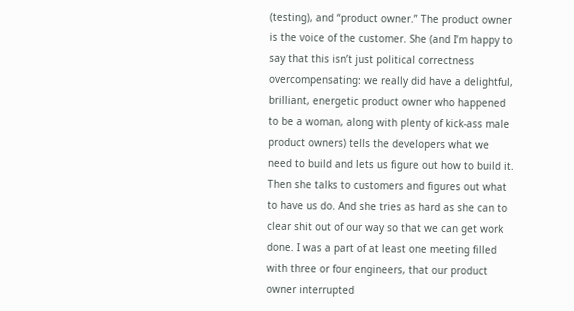(testing), and “product owner.” The product owner is the voice of the customer. She (and I’m happy to say that this isn’t just political correctness overcompensating: we really did have a delightful, brilliant, energetic product owner who happened to be a woman, along with plenty of kick-ass male product owners) tells the developers what we need to build and lets us figure out how to build it. Then she talks to customers and figures out what to have us do. And she tries as hard as she can to clear shit out of our way so that we can get work done. I was a part of at least one meeting filled with three or four engineers, that our product owner interrupted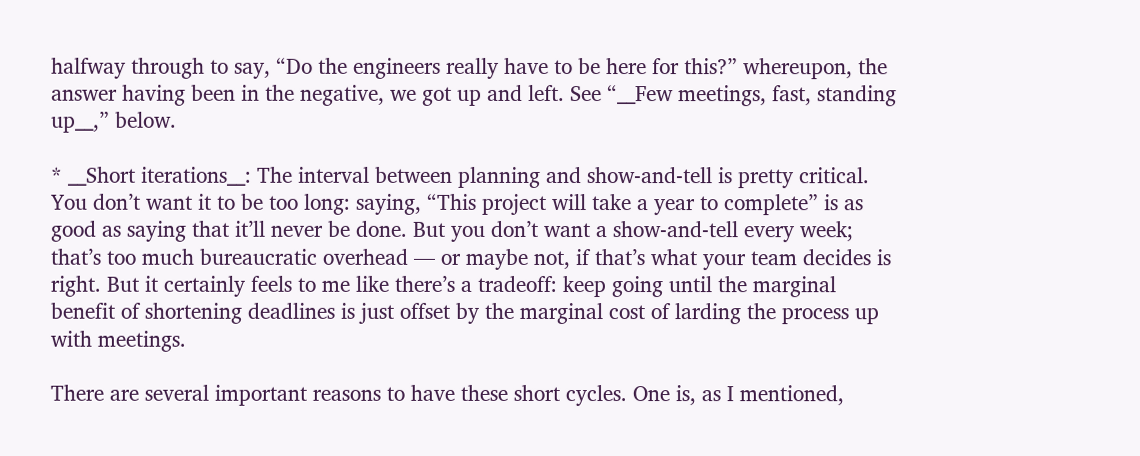halfway through to say, “Do the engineers really have to be here for this?” whereupon, the answer having been in the negative, we got up and left. See “__Few meetings, fast, standing up__,” below.

* __Short iterations__: The interval between planning and show-and-tell is pretty critical. You don’t want it to be too long: saying, “This project will take a year to complete” is as good as saying that it’ll never be done. But you don’t want a show-and-tell every week; that’s too much bureaucratic overhead — or maybe not, if that’s what your team decides is right. But it certainly feels to me like there’s a tradeoff: keep going until the marginal benefit of shortening deadlines is just offset by the marginal cost of larding the process up with meetings.

There are several important reasons to have these short cycles. One is, as I mentioned,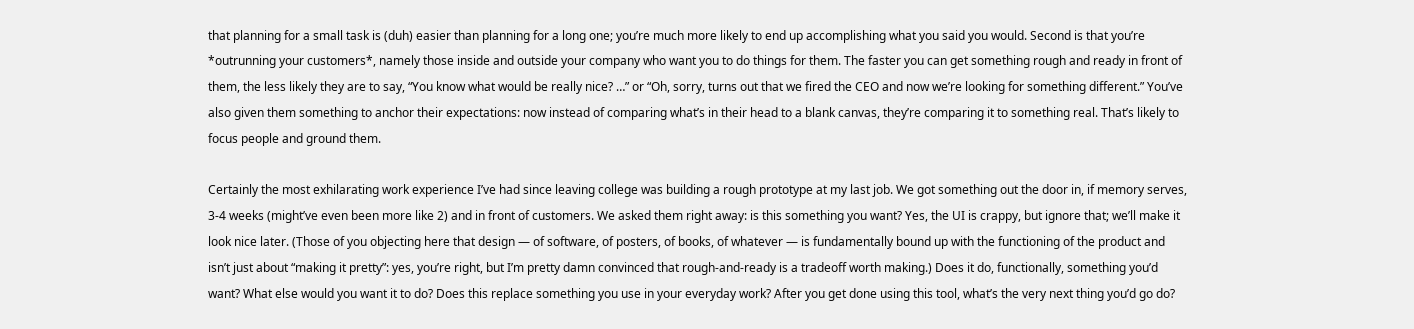that planning for a small task is (duh) easier than planning for a long one; you’re much more likely to end up accomplishing what you said you would. Second is that you’re *outrunning your customers*, namely those inside and outside your company who want you to do things for them. The faster you can get something rough and ready in front of them, the less likely they are to say, “You know what would be really nice? …” or “Oh, sorry, turns out that we fired the CEO and now we’re looking for something different.” You’ve also given them something to anchor their expectations: now instead of comparing what’s in their head to a blank canvas, they’re comparing it to something real. That’s likely to focus people and ground them.

Certainly the most exhilarating work experience I’ve had since leaving college was building a rough prototype at my last job. We got something out the door in, if memory serves, 3-4 weeks (might’ve even been more like 2) and in front of customers. We asked them right away: is this something you want? Yes, the UI is crappy, but ignore that; we’ll make it look nice later. (Those of you objecting here that design — of software, of posters, of books, of whatever — is fundamentally bound up with the functioning of the product and isn’t just about “making it pretty”: yes, you’re right, but I’m pretty damn convinced that rough-and-ready is a tradeoff worth making.) Does it do, functionally, something you’d want? What else would you want it to do? Does this replace something you use in your everyday work? After you get done using this tool, what’s the very next thing you’d go do?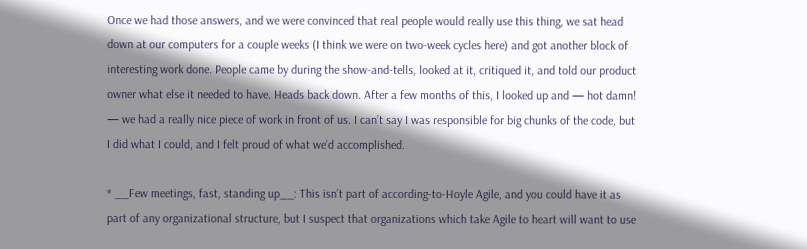Once we had those answers, and we were convinced that real people would really use this thing, we sat head down at our computers for a couple weeks (I think we were on two-week cycles here) and got another block of interesting work done. People came by during the show-and-tells, looked at it, critiqued it, and told our product owner what else it needed to have. Heads back down. After a few months of this, I looked up and — hot damn! — we had a really nice piece of work in front of us. I can’t say I was responsible for big chunks of the code, but I did what I could, and I felt proud of what we’d accomplished.

* __Few meetings, fast, standing up__: This isn’t part of according-to-Hoyle Agile, and you could have it as part of any organizational structure, but I suspect that organizations which take Agile to heart will want to use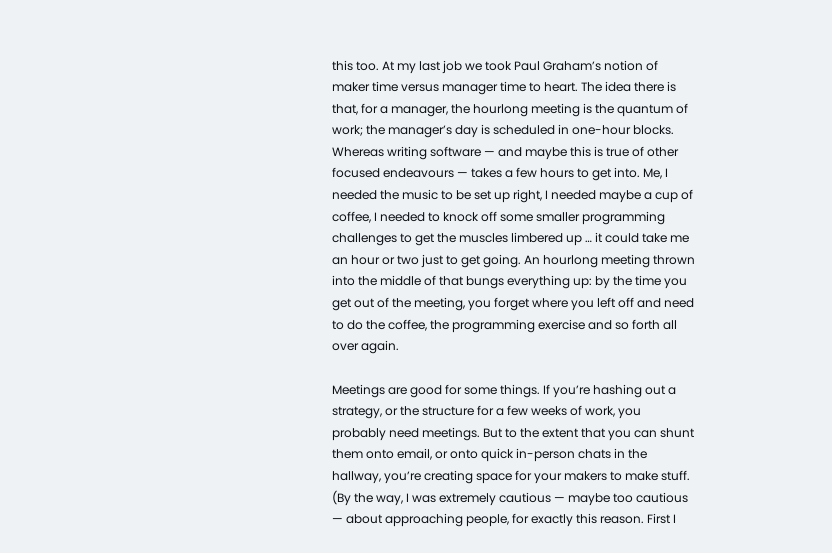this too. At my last job we took Paul Graham’s notion of maker time versus manager time to heart. The idea there is that, for a manager, the hourlong meeting is the quantum of work; the manager’s day is scheduled in one-hour blocks. Whereas writing software — and maybe this is true of other focused endeavours — takes a few hours to get into. Me, I needed the music to be set up right, I needed maybe a cup of coffee, I needed to knock off some smaller programming challenges to get the muscles limbered up … it could take me an hour or two just to get going. An hourlong meeting thrown into the middle of that bungs everything up: by the time you get out of the meeting, you forget where you left off and need to do the coffee, the programming exercise and so forth all over again.

Meetings are good for some things. If you’re hashing out a strategy, or the structure for a few weeks of work, you probably need meetings. But to the extent that you can shunt them onto email, or onto quick in-person chats in the hallway, you’re creating space for your makers to make stuff. (By the way, I was extremely cautious — maybe too cautious — about approaching people, for exactly this reason. First I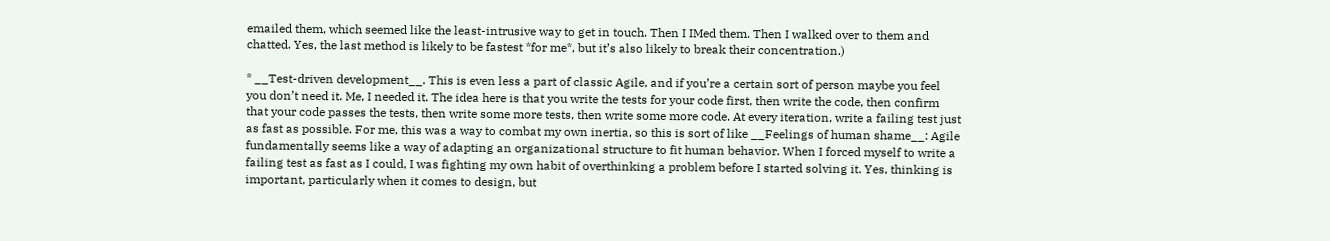emailed them, which seemed like the least-intrusive way to get in touch. Then I IMed them. Then I walked over to them and chatted. Yes, the last method is likely to be fastest *for me*, but it’s also likely to break their concentration.)

* __Test-driven development__. This is even less a part of classic Agile, and if you’re a certain sort of person maybe you feel you don’t need it. Me, I needed it. The idea here is that you write the tests for your code first, then write the code, then confirm that your code passes the tests, then write some more tests, then write some more code. At every iteration, write a failing test just as fast as possible. For me, this was a way to combat my own inertia, so this is sort of like __Feelings of human shame__: Agile fundamentally seems like a way of adapting an organizational structure to fit human behavior. When I forced myself to write a failing test as fast as I could, I was fighting my own habit of overthinking a problem before I started solving it. Yes, thinking is important, particularly when it comes to design, but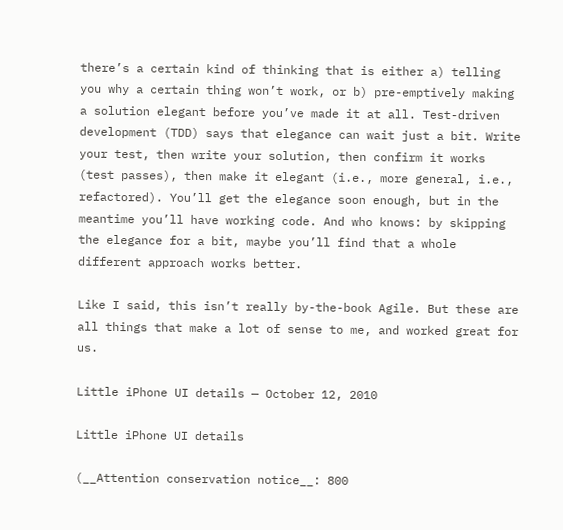there’s a certain kind of thinking that is either a) telling you why a certain thing won’t work, or b) pre-emptively making a solution elegant before you’ve made it at all. Test-driven development (TDD) says that elegance can wait just a bit. Write your test, then write your solution, then confirm it works (test passes), then make it elegant (i.e., more general, i.e., refactored). You’ll get the elegance soon enough, but in the meantime you’ll have working code. And who knows: by skipping the elegance for a bit, maybe you’ll find that a whole different approach works better.

Like I said, this isn’t really by-the-book Agile. But these are all things that make a lot of sense to me, and worked great for us.

Little iPhone UI details — October 12, 2010

Little iPhone UI details

(__Attention conservation notice__: 800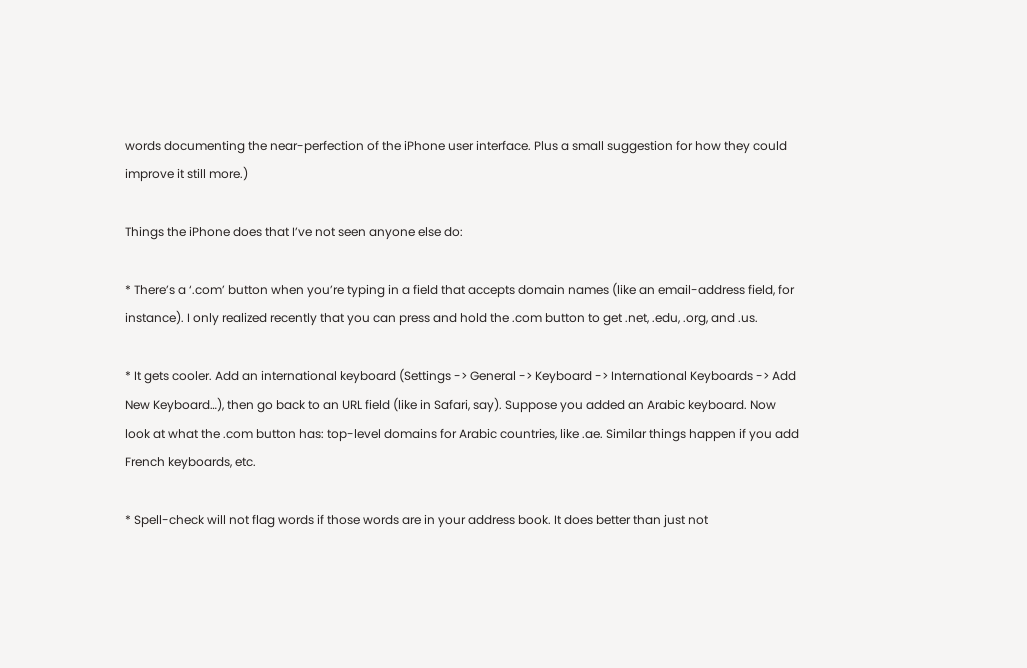words documenting the near-perfection of the iPhone user interface. Plus a small suggestion for how they could improve it still more.)

Things the iPhone does that I’ve not seen anyone else do:

* There’s a ‘.com’ button when you’re typing in a field that accepts domain names (like an email-address field, for instance). I only realized recently that you can press and hold the .com button to get .net, .edu, .org, and .us.

* It gets cooler. Add an international keyboard (Settings -> General -> Keyboard -> International Keyboards -> Add New Keyboard…), then go back to an URL field (like in Safari, say). Suppose you added an Arabic keyboard. Now look at what the .com button has: top-level domains for Arabic countries, like .ae. Similar things happen if you add French keyboards, etc.

* Spell-check will not flag words if those words are in your address book. It does better than just not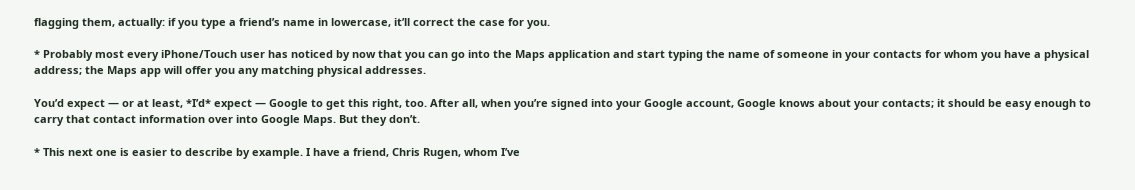flagging them, actually: if you type a friend’s name in lowercase, it’ll correct the case for you.

* Probably most every iPhone/Touch user has noticed by now that you can go into the Maps application and start typing the name of someone in your contacts for whom you have a physical address; the Maps app will offer you any matching physical addresses.

You’d expect — or at least, *I’d* expect — Google to get this right, too. After all, when you’re signed into your Google account, Google knows about your contacts; it should be easy enough to carry that contact information over into Google Maps. But they don’t.

* This next one is easier to describe by example. I have a friend, Chris Rugen, whom I’ve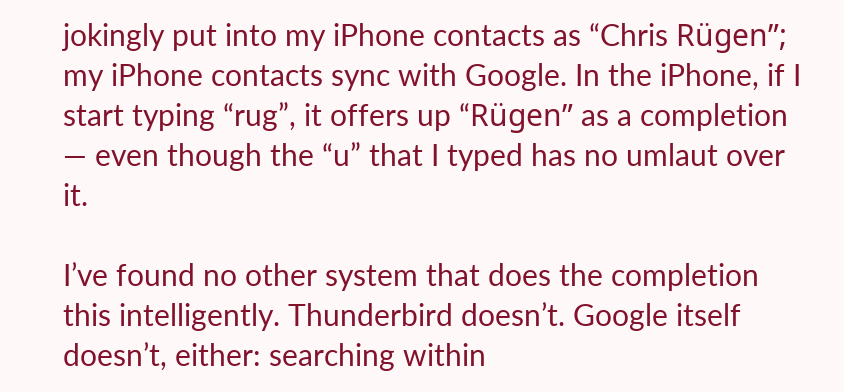jokingly put into my iPhone contacts as “Chris Rügen”; my iPhone contacts sync with Google. In the iPhone, if I start typing “rug”, it offers up “Rügen” as a completion — even though the “u” that I typed has no umlaut over it.

I’ve found no other system that does the completion this intelligently. Thunderbird doesn’t. Google itself doesn’t, either: searching within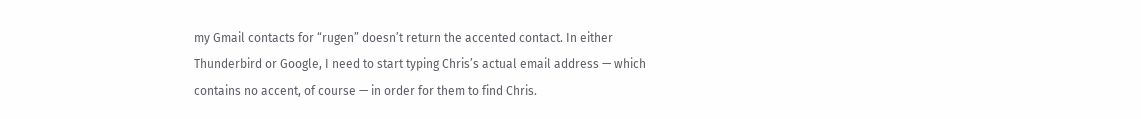my Gmail contacts for “rugen” doesn’t return the accented contact. In either Thunderbird or Google, I need to start typing Chris’s actual email address — which contains no accent, of course — in order for them to find Chris.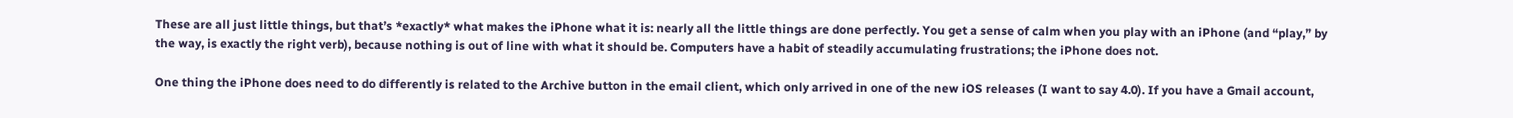These are all just little things, but that’s *exactly* what makes the iPhone what it is: nearly all the little things are done perfectly. You get a sense of calm when you play with an iPhone (and “play,” by the way, is exactly the right verb), because nothing is out of line with what it should be. Computers have a habit of steadily accumulating frustrations; the iPhone does not.

One thing the iPhone does need to do differently is related to the Archive button in the email client, which only arrived in one of the new iOS releases (I want to say 4.0). If you have a Gmail account,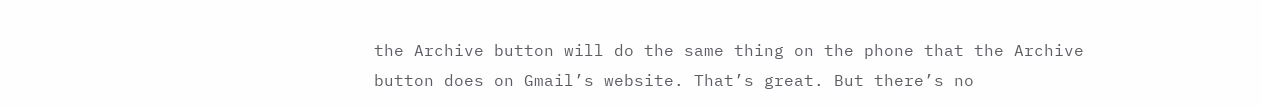the Archive button will do the same thing on the phone that the Archive button does on Gmail’s website. That’s great. But there’s no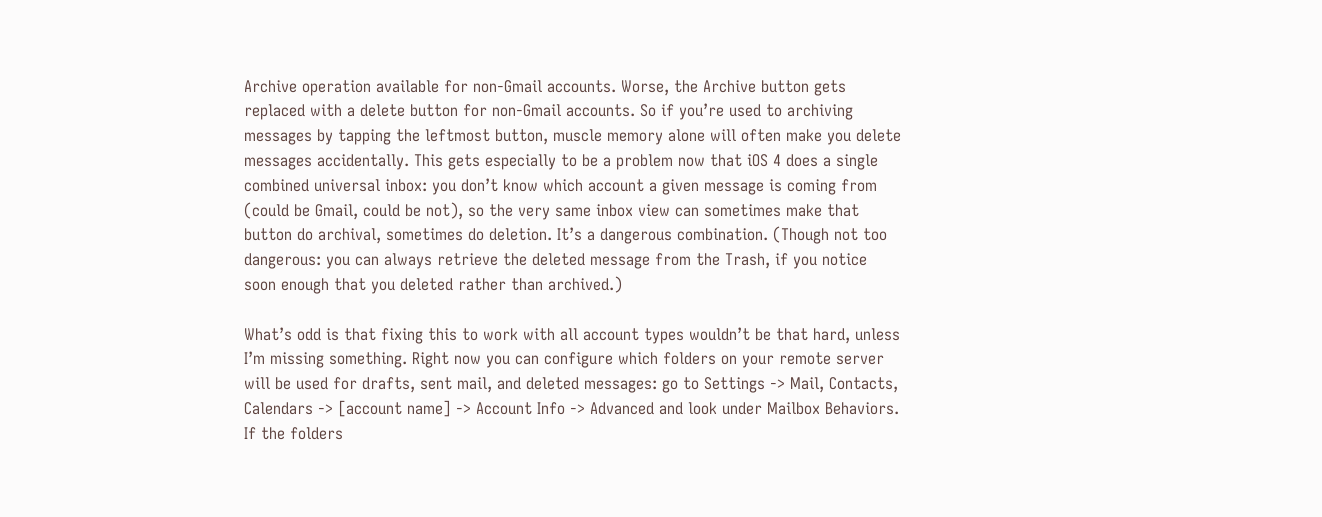Archive operation available for non-Gmail accounts. Worse, the Archive button gets replaced with a delete button for non-Gmail accounts. So if you’re used to archiving messages by tapping the leftmost button, muscle memory alone will often make you delete messages accidentally. This gets especially to be a problem now that iOS 4 does a single combined universal inbox: you don’t know which account a given message is coming from (could be Gmail, could be not), so the very same inbox view can sometimes make that button do archival, sometimes do deletion. It’s a dangerous combination. (Though not too dangerous: you can always retrieve the deleted message from the Trash, if you notice soon enough that you deleted rather than archived.)

What’s odd is that fixing this to work with all account types wouldn’t be that hard, unless I’m missing something. Right now you can configure which folders on your remote server will be used for drafts, sent mail, and deleted messages: go to Settings -> Mail, Contacts, Calendars -> [account name] -> Account Info -> Advanced and look under Mailbox Behaviors. If the folders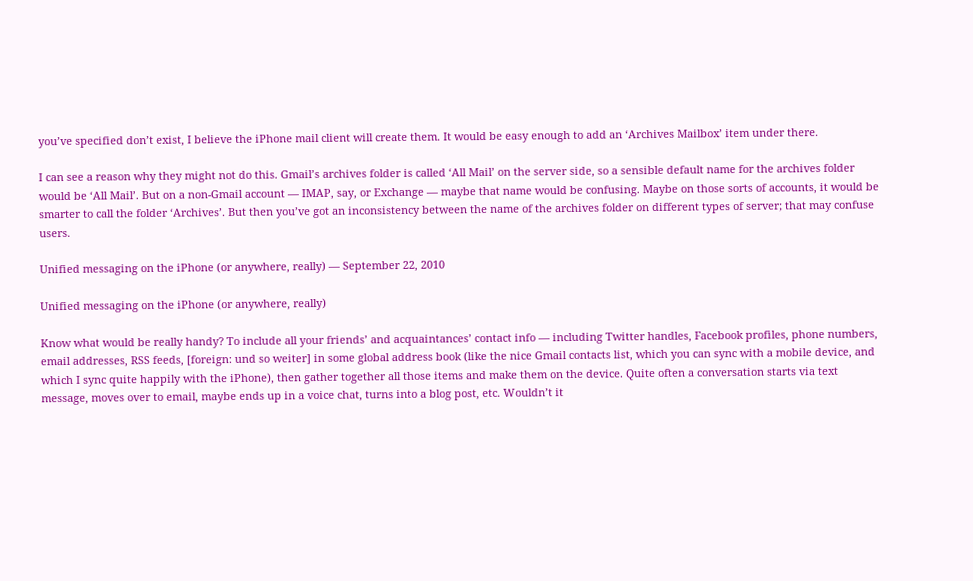you’ve specified don’t exist, I believe the iPhone mail client will create them. It would be easy enough to add an ‘Archives Mailbox’ item under there.

I can see a reason why they might not do this. Gmail’s archives folder is called ‘All Mail’ on the server side, so a sensible default name for the archives folder would be ‘All Mail’. But on a non-Gmail account — IMAP, say, or Exchange — maybe that name would be confusing. Maybe on those sorts of accounts, it would be smarter to call the folder ‘Archives’. But then you’ve got an inconsistency between the name of the archives folder on different types of server; that may confuse users.

Unified messaging on the iPhone (or anywhere, really) — September 22, 2010

Unified messaging on the iPhone (or anywhere, really)

Know what would be really handy? To include all your friends’ and acquaintances’ contact info — including Twitter handles, Facebook profiles, phone numbers, email addresses, RSS feeds, [foreign: und so weiter] in some global address book (like the nice Gmail contacts list, which you can sync with a mobile device, and which I sync quite happily with the iPhone), then gather together all those items and make them on the device. Quite often a conversation starts via text message, moves over to email, maybe ends up in a voice chat, turns into a blog post, etc. Wouldn’t it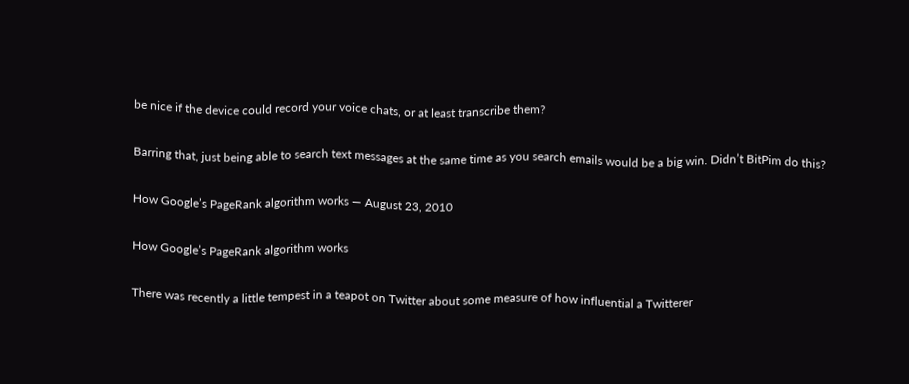be nice if the device could record your voice chats, or at least transcribe them?

Barring that, just being able to search text messages at the same time as you search emails would be a big win. Didn’t BitPim do this?

How Google’s PageRank algorithm works — August 23, 2010

How Google’s PageRank algorithm works

There was recently a little tempest in a teapot on Twitter about some measure of how influential a Twitterer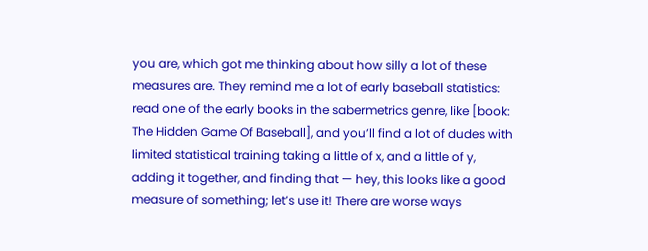you are, which got me thinking about how silly a lot of these measures are. They remind me a lot of early baseball statistics: read one of the early books in the sabermetrics genre, like [book: The Hidden Game Of Baseball], and you’ll find a lot of dudes with limited statistical training taking a little of x, and a little of y, adding it together, and finding that — hey, this looks like a good measure of something; let’s use it! There are worse ways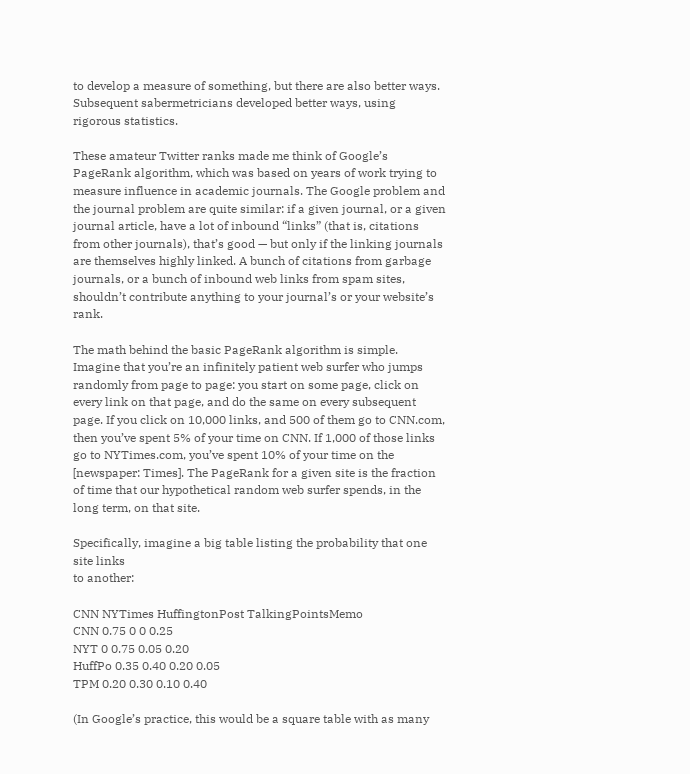to develop a measure of something, but there are also better ways. Subsequent sabermetricians developed better ways, using rigorous statistics.

These amateur Twitter ranks made me think of Google’s PageRank algorithm, which was based on years of work trying to measure influence in academic journals. The Google problem and the journal problem are quite similar: if a given journal, or a given journal article, have a lot of inbound “links” (that is, citations from other journals), that’s good — but only if the linking journals are themselves highly linked. A bunch of citations from garbage journals, or a bunch of inbound web links from spam sites, shouldn’t contribute anything to your journal’s or your website’s rank.

The math behind the basic PageRank algorithm is simple. Imagine that you’re an infinitely patient web surfer who jumps randomly from page to page: you start on some page, click on every link on that page, and do the same on every subsequent page. If you click on 10,000 links, and 500 of them go to CNN.com, then you’ve spent 5% of your time on CNN. If 1,000 of those links go to NYTimes.com, you’ve spent 10% of your time on the [newspaper: Times]. The PageRank for a given site is the fraction of time that our hypothetical random web surfer spends, in the long term, on that site.

Specifically, imagine a big table listing the probability that one site links
to another:

CNN NYTimes HuffingtonPost TalkingPointsMemo
CNN 0.75 0 0 0.25
NYT 0 0.75 0.05 0.20
HuffPo 0.35 0.40 0.20 0.05
TPM 0.20 0.30 0.10 0.40

(In Google’s practice, this would be a square table with as many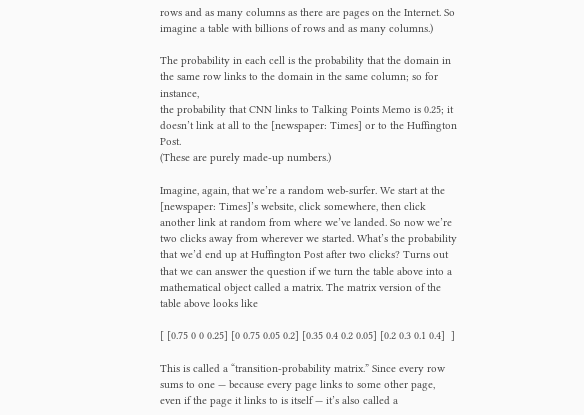rows and as many columns as there are pages on the Internet. So imagine a table with billions of rows and as many columns.)

The probability in each cell is the probability that the domain in the same row links to the domain in the same column; so for instance,
the probability that CNN links to Talking Points Memo is 0.25; it doesn’t link at all to the [newspaper: Times] or to the Huffington Post.
(These are purely made-up numbers.)

Imagine, again, that we’re a random web-surfer. We start at the [newspaper: Times]’s website, click somewhere, then click another link at random from where we’ve landed. So now we’re two clicks away from wherever we started. What’s the probability that we’d end up at Huffington Post after two clicks? Turns out that we can answer the question if we turn the table above into a mathematical object called a matrix. The matrix version of the table above looks like

[ [0.75 0 0 0.25] [0 0.75 0.05 0.2] [0.35 0.4 0.2 0.05] [0.2 0.3 0.1 0.4]  ]

This is called a “transition-probability matrix.” Since every row sums to one — because every page links to some other page, even if the page it links to is itself — it’s also called a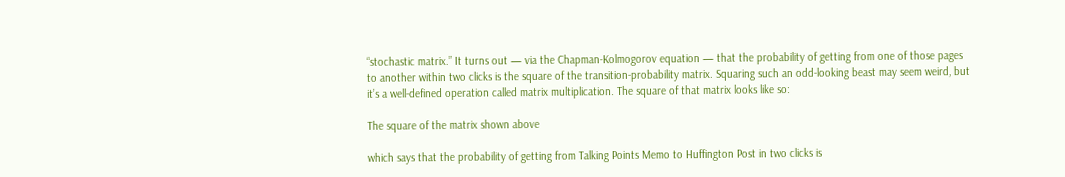“stochastic matrix.” It turns out — via the Chapman-Kolmogorov equation — that the probability of getting from one of those pages to another within two clicks is the square of the transition-probability matrix. Squaring such an odd-looking beast may seem weird, but it’s a well-defined operation called matrix multiplication. The square of that matrix looks like so:

The square of the matrix shown above

which says that the probability of getting from Talking Points Memo to Huffington Post in two clicks is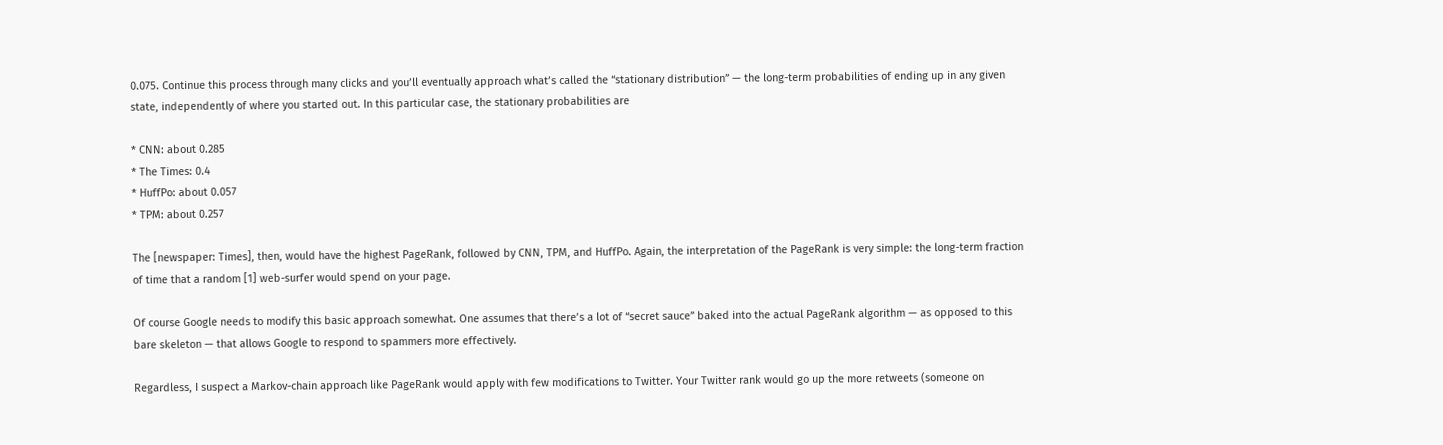0.075. Continue this process through many clicks and you’ll eventually approach what’s called the “stationary distribution” — the long-term probabilities of ending up in any given state, independently of where you started out. In this particular case, the stationary probabilities are

* CNN: about 0.285
* The Times: 0.4
* HuffPo: about 0.057
* TPM: about 0.257

The [newspaper: Times], then, would have the highest PageRank, followed by CNN, TPM, and HuffPo. Again, the interpretation of the PageRank is very simple: the long-term fraction of time that a random [1] web-surfer would spend on your page.

Of course Google needs to modify this basic approach somewhat. One assumes that there’s a lot of “secret sauce” baked into the actual PageRank algorithm — as opposed to this bare skeleton — that allows Google to respond to spammers more effectively.

Regardless, I suspect a Markov-chain approach like PageRank would apply with few modifications to Twitter. Your Twitter rank would go up the more retweets (someone on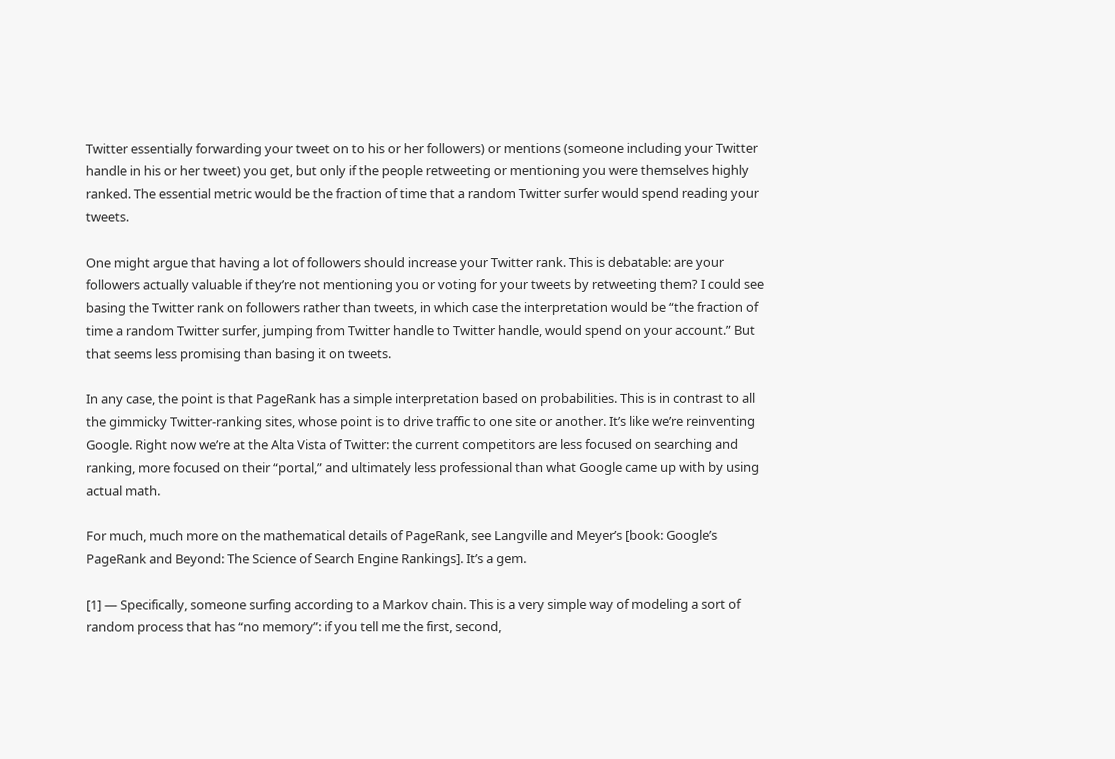Twitter essentially forwarding your tweet on to his or her followers) or mentions (someone including your Twitter handle in his or her tweet) you get, but only if the people retweeting or mentioning you were themselves highly ranked. The essential metric would be the fraction of time that a random Twitter surfer would spend reading your tweets.

One might argue that having a lot of followers should increase your Twitter rank. This is debatable: are your followers actually valuable if they’re not mentioning you or voting for your tweets by retweeting them? I could see basing the Twitter rank on followers rather than tweets, in which case the interpretation would be “the fraction of time a random Twitter surfer, jumping from Twitter handle to Twitter handle, would spend on your account.” But that seems less promising than basing it on tweets.

In any case, the point is that PageRank has a simple interpretation based on probabilities. This is in contrast to all the gimmicky Twitter-ranking sites, whose point is to drive traffic to one site or another. It’s like we’re reinventing Google. Right now we’re at the Alta Vista of Twitter: the current competitors are less focused on searching and ranking, more focused on their “portal,” and ultimately less professional than what Google came up with by using actual math.

For much, much more on the mathematical details of PageRank, see Langville and Meyer’s [book: Google’s PageRank and Beyond: The Science of Search Engine Rankings]. It’s a gem.

[1] — Specifically, someone surfing according to a Markov chain. This is a very simple way of modeling a sort of random process that has “no memory”: if you tell me the first, second,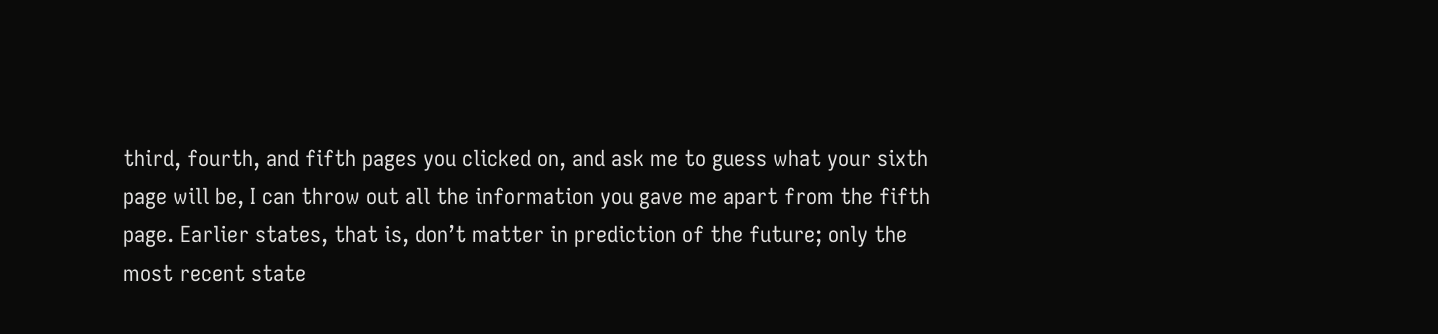third, fourth, and fifth pages you clicked on, and ask me to guess what your sixth page will be, I can throw out all the information you gave me apart from the fifth page. Earlier states, that is, don’t matter in prediction of the future; only the most recent state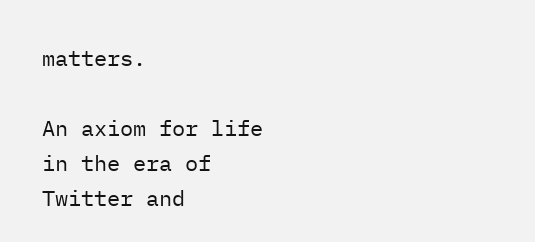matters.

An axiom for life in the era of Twitter and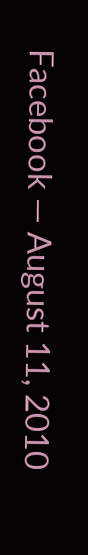Facebook — August 11, 2010